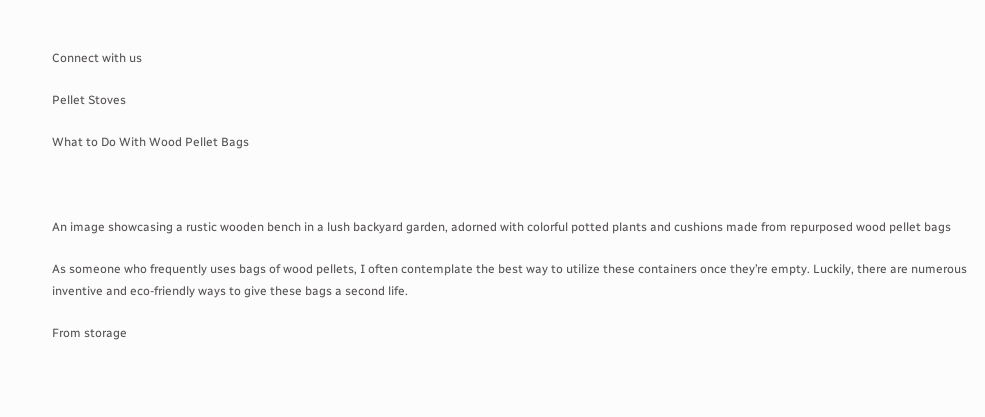Connect with us

Pellet Stoves

What to Do With Wood Pellet Bags



An image showcasing a rustic wooden bench in a lush backyard garden, adorned with colorful potted plants and cushions made from repurposed wood pellet bags

As someone who frequently uses bags of wood pellets, I often contemplate the best way to utilize these containers once they’re empty. Luckily, there are numerous inventive and eco-friendly ways to give these bags a second life.

From storage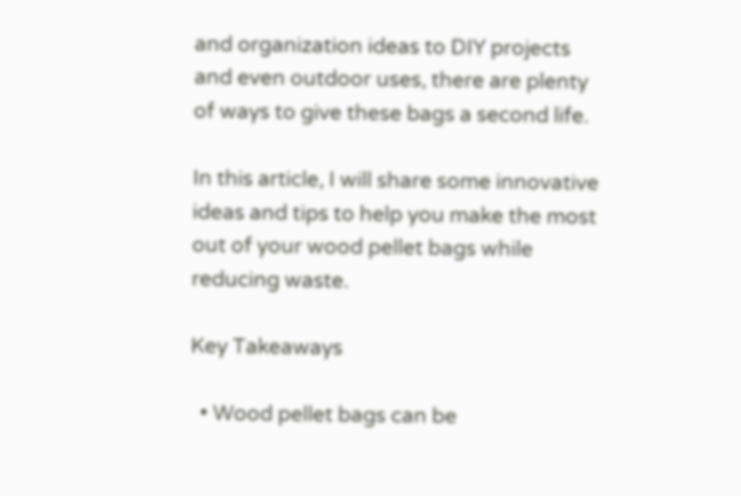and organization ideas to DIY projects and even outdoor uses, there are plenty of ways to give these bags a second life.

In this article, I will share some innovative ideas and tips to help you make the most out of your wood pellet bags while reducing waste.

Key Takeaways

  • Wood pellet bags can be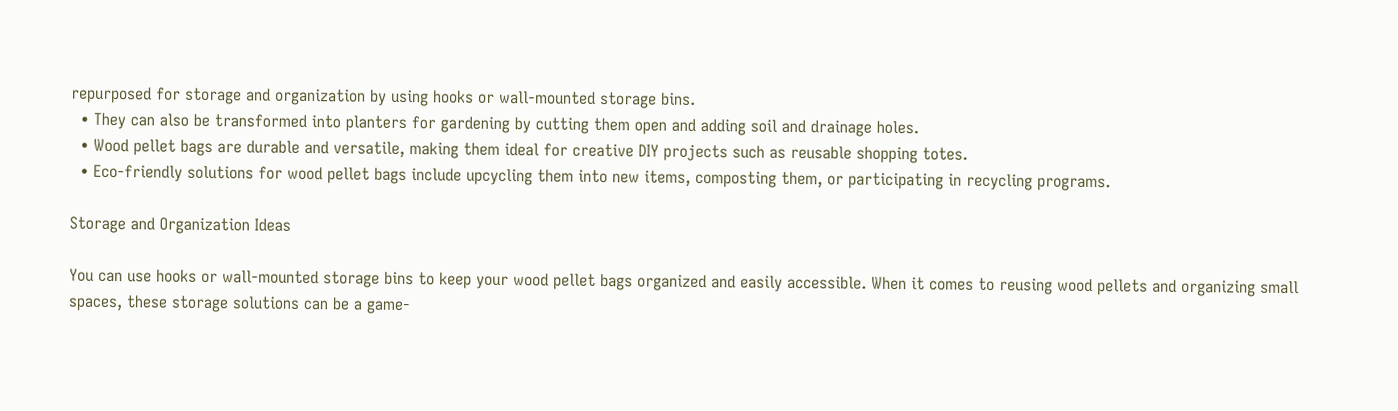repurposed for storage and organization by using hooks or wall-mounted storage bins.
  • They can also be transformed into planters for gardening by cutting them open and adding soil and drainage holes.
  • Wood pellet bags are durable and versatile, making them ideal for creative DIY projects such as reusable shopping totes.
  • Eco-friendly solutions for wood pellet bags include upcycling them into new items, composting them, or participating in recycling programs.

Storage and Organization Ideas

You can use hooks or wall-mounted storage bins to keep your wood pellet bags organized and easily accessible. When it comes to reusing wood pellets and organizing small spaces, these storage solutions can be a game-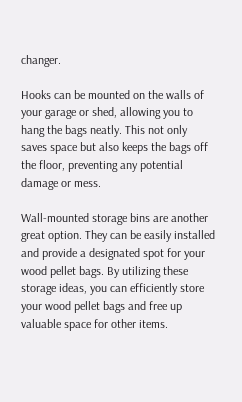changer.

Hooks can be mounted on the walls of your garage or shed, allowing you to hang the bags neatly. This not only saves space but also keeps the bags off the floor, preventing any potential damage or mess.

Wall-mounted storage bins are another great option. They can be easily installed and provide a designated spot for your wood pellet bags. By utilizing these storage ideas, you can efficiently store your wood pellet bags and free up valuable space for other items.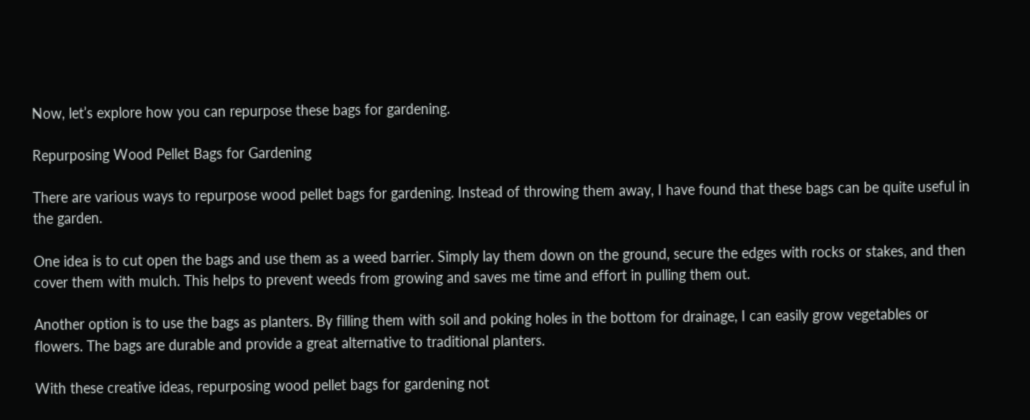Now, let’s explore how you can repurpose these bags for gardening.

Repurposing Wood Pellet Bags for Gardening

There are various ways to repurpose wood pellet bags for gardening. Instead of throwing them away, I have found that these bags can be quite useful in the garden.

One idea is to cut open the bags and use them as a weed barrier. Simply lay them down on the ground, secure the edges with rocks or stakes, and then cover them with mulch. This helps to prevent weeds from growing and saves me time and effort in pulling them out.

Another option is to use the bags as planters. By filling them with soil and poking holes in the bottom for drainage, I can easily grow vegetables or flowers. The bags are durable and provide a great alternative to traditional planters.

With these creative ideas, repurposing wood pellet bags for gardening not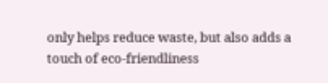only helps reduce waste, but also adds a touch of eco-friendliness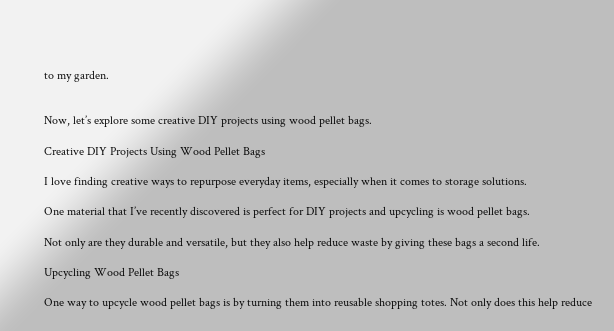to my garden.


Now, let’s explore some creative DIY projects using wood pellet bags.

Creative DIY Projects Using Wood Pellet Bags

I love finding creative ways to repurpose everyday items, especially when it comes to storage solutions.

One material that I’ve recently discovered is perfect for DIY projects and upcycling is wood pellet bags.

Not only are they durable and versatile, but they also help reduce waste by giving these bags a second life.

Upcycling Wood Pellet Bags

One way to upcycle wood pellet bags is by turning them into reusable shopping totes. Not only does this help reduce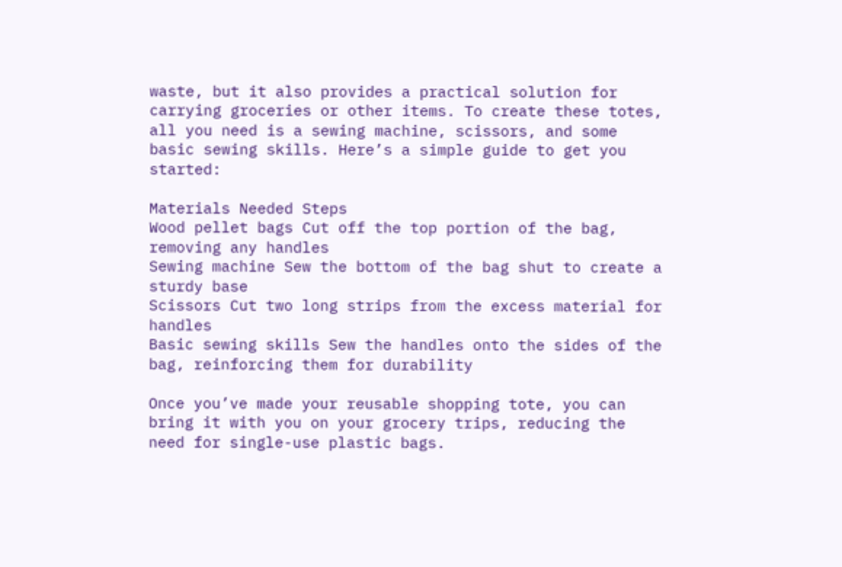waste, but it also provides a practical solution for carrying groceries or other items. To create these totes, all you need is a sewing machine, scissors, and some basic sewing skills. Here’s a simple guide to get you started:

Materials Needed Steps
Wood pellet bags Cut off the top portion of the bag, removing any handles
Sewing machine Sew the bottom of the bag shut to create a sturdy base
Scissors Cut two long strips from the excess material for handles
Basic sewing skills Sew the handles onto the sides of the bag, reinforcing them for durability

Once you’ve made your reusable shopping tote, you can bring it with you on your grocery trips, reducing the need for single-use plastic bags.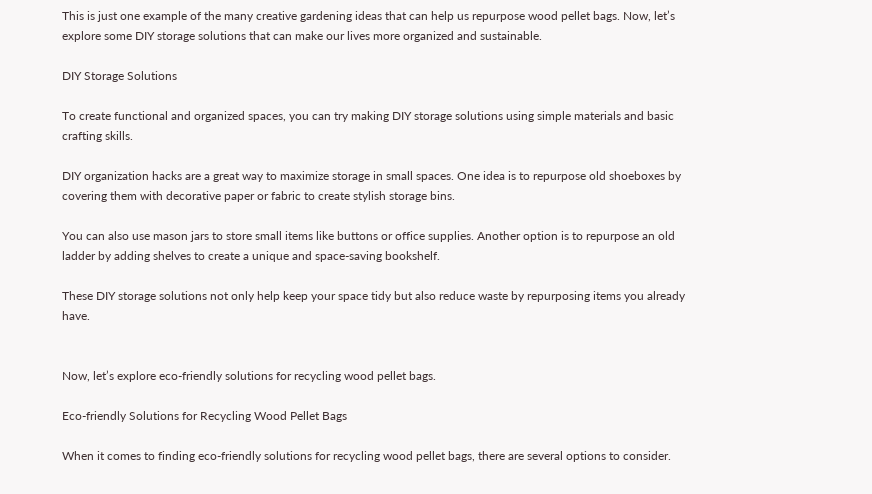This is just one example of the many creative gardening ideas that can help us repurpose wood pellet bags. Now, let’s explore some DIY storage solutions that can make our lives more organized and sustainable.

DIY Storage Solutions

To create functional and organized spaces, you can try making DIY storage solutions using simple materials and basic crafting skills.

DIY organization hacks are a great way to maximize storage in small spaces. One idea is to repurpose old shoeboxes by covering them with decorative paper or fabric to create stylish storage bins.

You can also use mason jars to store small items like buttons or office supplies. Another option is to repurpose an old ladder by adding shelves to create a unique and space-saving bookshelf.

These DIY storage solutions not only help keep your space tidy but also reduce waste by repurposing items you already have.


Now, let’s explore eco-friendly solutions for recycling wood pellet bags.

Eco-friendly Solutions for Recycling Wood Pellet Bags

When it comes to finding eco-friendly solutions for recycling wood pellet bags, there are several options to consider.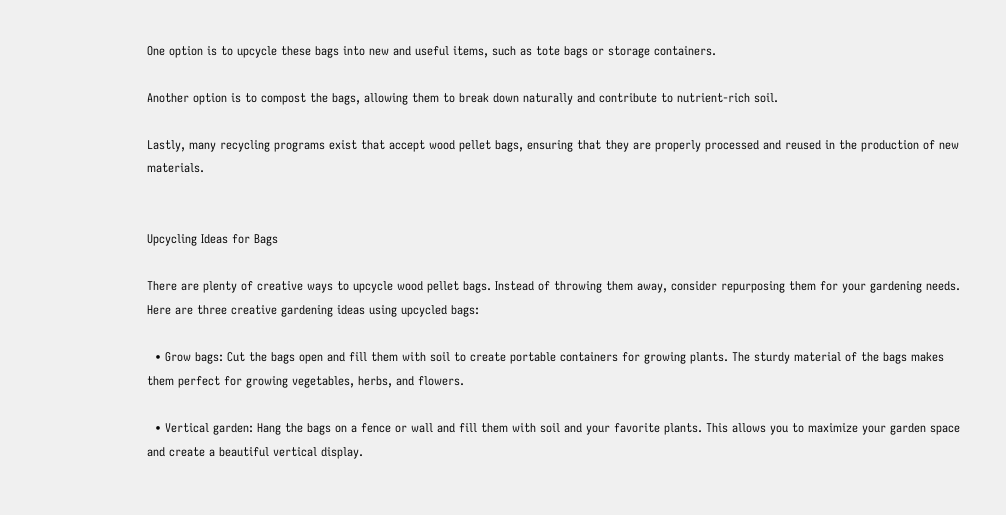One option is to upcycle these bags into new and useful items, such as tote bags or storage containers.

Another option is to compost the bags, allowing them to break down naturally and contribute to nutrient-rich soil.

Lastly, many recycling programs exist that accept wood pellet bags, ensuring that they are properly processed and reused in the production of new materials.


Upcycling Ideas for Bags

There are plenty of creative ways to upcycle wood pellet bags. Instead of throwing them away, consider repurposing them for your gardening needs. Here are three creative gardening ideas using upcycled bags:

  • Grow bags: Cut the bags open and fill them with soil to create portable containers for growing plants. The sturdy material of the bags makes them perfect for growing vegetables, herbs, and flowers.

  • Vertical garden: Hang the bags on a fence or wall and fill them with soil and your favorite plants. This allows you to maximize your garden space and create a beautiful vertical display.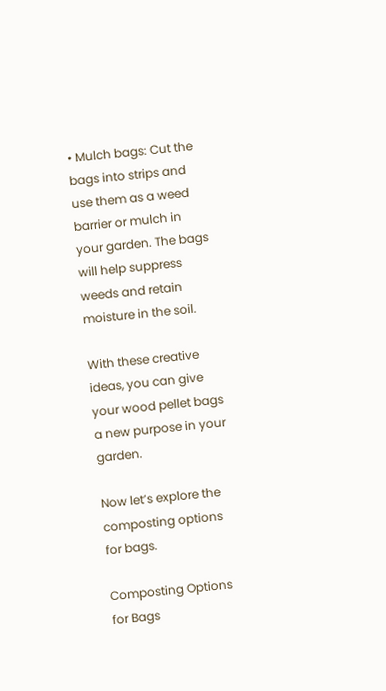• Mulch bags: Cut the bags into strips and use them as a weed barrier or mulch in your garden. The bags will help suppress weeds and retain moisture in the soil.

With these creative ideas, you can give your wood pellet bags a new purpose in your garden.

Now let’s explore the composting options for bags.

Composting Options for Bags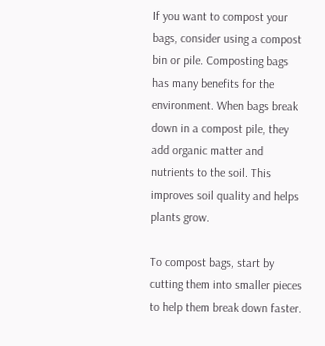If you want to compost your bags, consider using a compost bin or pile. Composting bags has many benefits for the environment. When bags break down in a compost pile, they add organic matter and nutrients to the soil. This improves soil quality and helps plants grow.

To compost bags, start by cutting them into smaller pieces to help them break down faster.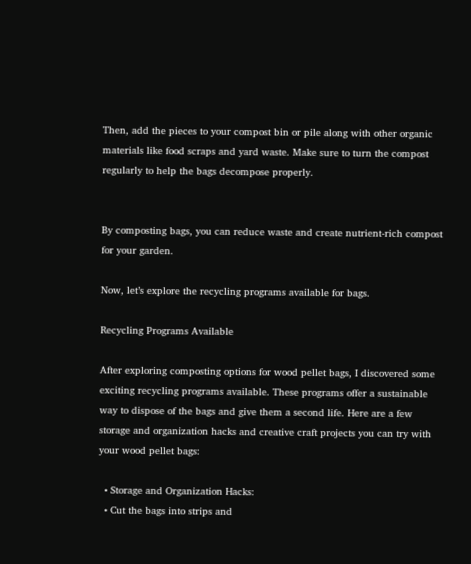Then, add the pieces to your compost bin or pile along with other organic materials like food scraps and yard waste. Make sure to turn the compost regularly to help the bags decompose properly.


By composting bags, you can reduce waste and create nutrient-rich compost for your garden.

Now, let’s explore the recycling programs available for bags.

Recycling Programs Available

After exploring composting options for wood pellet bags, I discovered some exciting recycling programs available. These programs offer a sustainable way to dispose of the bags and give them a second life. Here are a few storage and organization hacks and creative craft projects you can try with your wood pellet bags:

  • Storage and Organization Hacks:
  • Cut the bags into strips and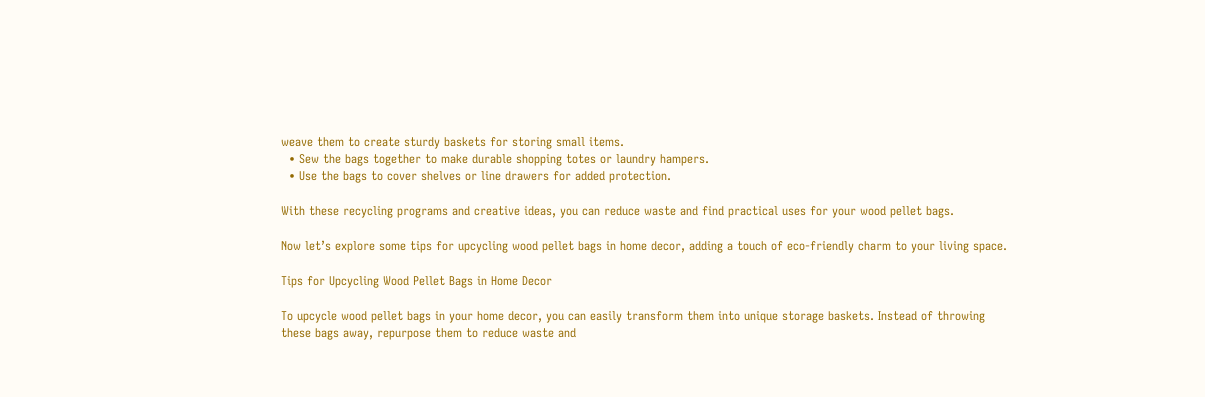weave them to create sturdy baskets for storing small items.
  • Sew the bags together to make durable shopping totes or laundry hampers.
  • Use the bags to cover shelves or line drawers for added protection.

With these recycling programs and creative ideas, you can reduce waste and find practical uses for your wood pellet bags.

Now let’s explore some tips for upcycling wood pellet bags in home decor, adding a touch of eco-friendly charm to your living space.

Tips for Upcycling Wood Pellet Bags in Home Decor

To upcycle wood pellet bags in your home decor, you can easily transform them into unique storage baskets. Instead of throwing these bags away, repurpose them to reduce waste and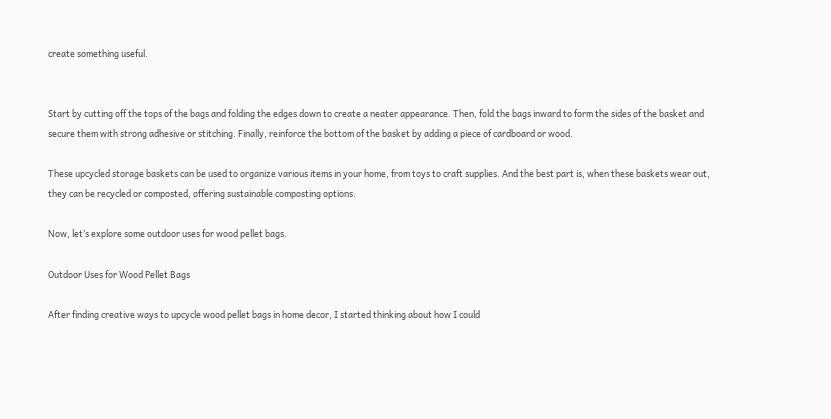create something useful.


Start by cutting off the tops of the bags and folding the edges down to create a neater appearance. Then, fold the bags inward to form the sides of the basket and secure them with strong adhesive or stitching. Finally, reinforce the bottom of the basket by adding a piece of cardboard or wood.

These upcycled storage baskets can be used to organize various items in your home, from toys to craft supplies. And the best part is, when these baskets wear out, they can be recycled or composted, offering sustainable composting options.

Now, let’s explore some outdoor uses for wood pellet bags.

Outdoor Uses for Wood Pellet Bags

After finding creative ways to upcycle wood pellet bags in home decor, I started thinking about how I could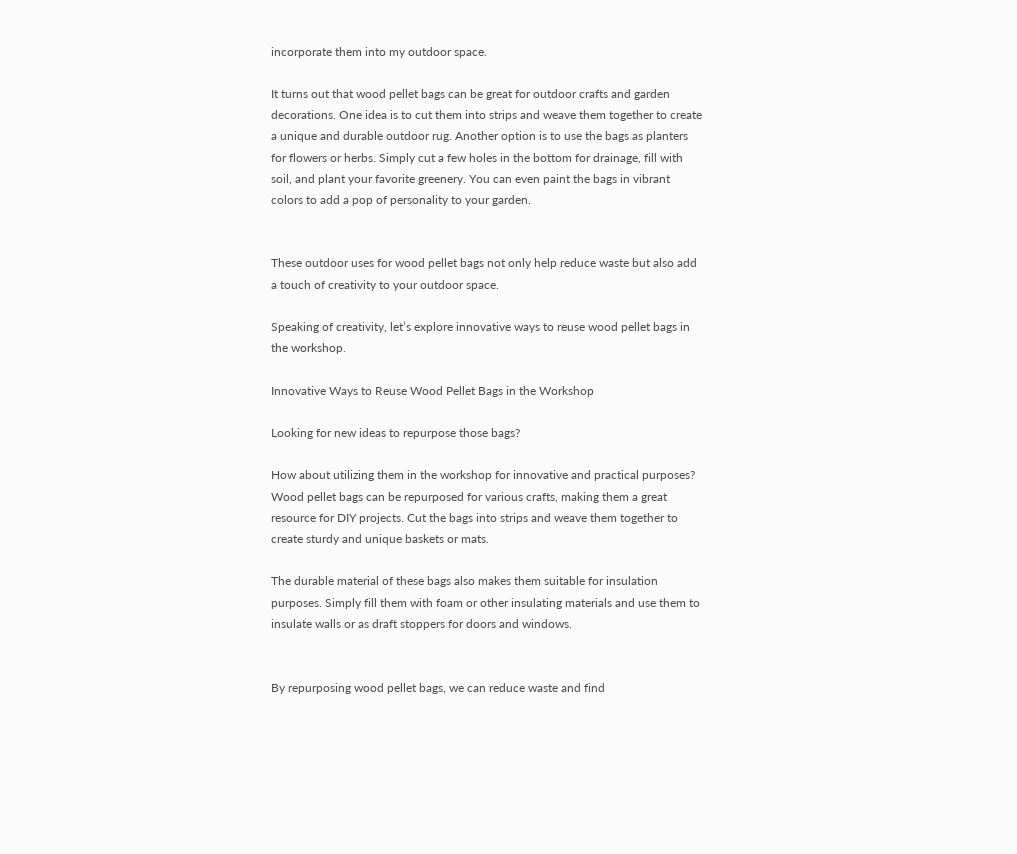incorporate them into my outdoor space.

It turns out that wood pellet bags can be great for outdoor crafts and garden decorations. One idea is to cut them into strips and weave them together to create a unique and durable outdoor rug. Another option is to use the bags as planters for flowers or herbs. Simply cut a few holes in the bottom for drainage, fill with soil, and plant your favorite greenery. You can even paint the bags in vibrant colors to add a pop of personality to your garden.


These outdoor uses for wood pellet bags not only help reduce waste but also add a touch of creativity to your outdoor space.

Speaking of creativity, let’s explore innovative ways to reuse wood pellet bags in the workshop.

Innovative Ways to Reuse Wood Pellet Bags in the Workshop

Looking for new ideas to repurpose those bags?

How about utilizing them in the workshop for innovative and practical purposes? Wood pellet bags can be repurposed for various crafts, making them a great resource for DIY projects. Cut the bags into strips and weave them together to create sturdy and unique baskets or mats.

The durable material of these bags also makes them suitable for insulation purposes. Simply fill them with foam or other insulating materials and use them to insulate walls or as draft stoppers for doors and windows.


By repurposing wood pellet bags, we can reduce waste and find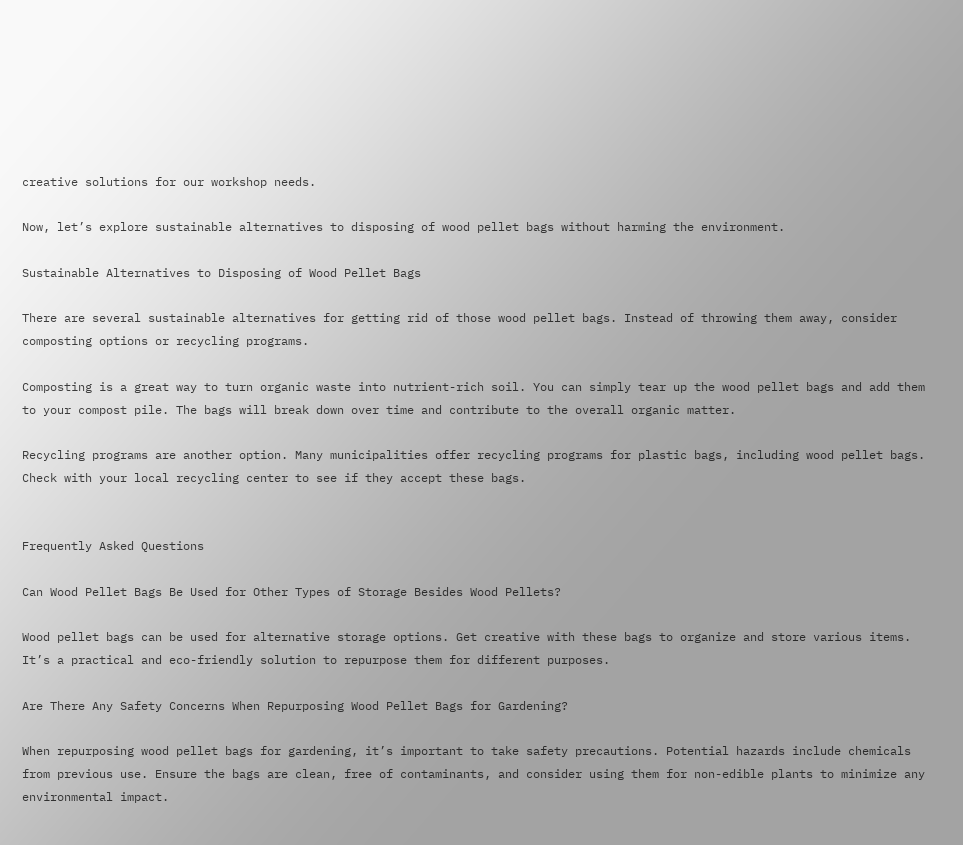creative solutions for our workshop needs.

Now, let’s explore sustainable alternatives to disposing of wood pellet bags without harming the environment.

Sustainable Alternatives to Disposing of Wood Pellet Bags

There are several sustainable alternatives for getting rid of those wood pellet bags. Instead of throwing them away, consider composting options or recycling programs.

Composting is a great way to turn organic waste into nutrient-rich soil. You can simply tear up the wood pellet bags and add them to your compost pile. The bags will break down over time and contribute to the overall organic matter.

Recycling programs are another option. Many municipalities offer recycling programs for plastic bags, including wood pellet bags. Check with your local recycling center to see if they accept these bags.


Frequently Asked Questions

Can Wood Pellet Bags Be Used for Other Types of Storage Besides Wood Pellets?

Wood pellet bags can be used for alternative storage options. Get creative with these bags to organize and store various items. It’s a practical and eco-friendly solution to repurpose them for different purposes.

Are There Any Safety Concerns When Repurposing Wood Pellet Bags for Gardening?

When repurposing wood pellet bags for gardening, it’s important to take safety precautions. Potential hazards include chemicals from previous use. Ensure the bags are clean, free of contaminants, and consider using them for non-edible plants to minimize any environmental impact.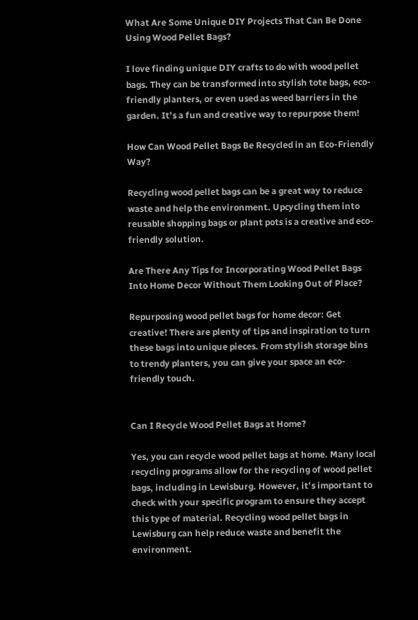What Are Some Unique DIY Projects That Can Be Done Using Wood Pellet Bags?

I love finding unique DIY crafts to do with wood pellet bags. They can be transformed into stylish tote bags, eco-friendly planters, or even used as weed barriers in the garden. It’s a fun and creative way to repurpose them!

How Can Wood Pellet Bags Be Recycled in an Eco-Friendly Way?

Recycling wood pellet bags can be a great way to reduce waste and help the environment. Upcycling them into reusable shopping bags or plant pots is a creative and eco-friendly solution.

Are There Any Tips for Incorporating Wood Pellet Bags Into Home Decor Without Them Looking Out of Place?

Repurposing wood pellet bags for home decor: Get creative! There are plenty of tips and inspiration to turn these bags into unique pieces. From stylish storage bins to trendy planters, you can give your space an eco-friendly touch.


Can I Recycle Wood Pellet Bags at Home?

Yes, you can recycle wood pellet bags at home. Many local recycling programs allow for the recycling of wood pellet bags, including in Lewisburg. However, it’s important to check with your specific program to ensure they accept this type of material. Recycling wood pellet bags in Lewisburg can help reduce waste and benefit the environment.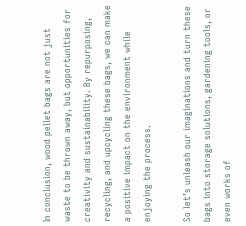In conclusion, wood pellet bags are not just waste to be thrown away, but opportunities for creativity and sustainability. By repurposing, recycling, and upcycling these bags, we can make a positive impact on the environment while enjoying the process.

So let’s unleash our imaginations and turn these bags into storage solutions, gardening tools, or even works of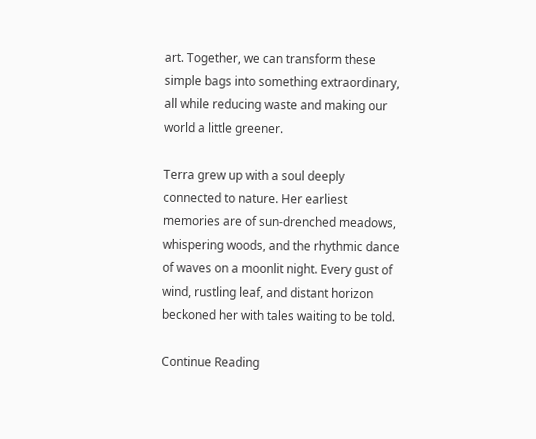art. Together, we can transform these simple bags into something extraordinary, all while reducing waste and making our world a little greener.

Terra grew up with a soul deeply connected to nature. Her earliest memories are of sun-drenched meadows, whispering woods, and the rhythmic dance of waves on a moonlit night. Every gust of wind, rustling leaf, and distant horizon beckoned her with tales waiting to be told.

Continue Reading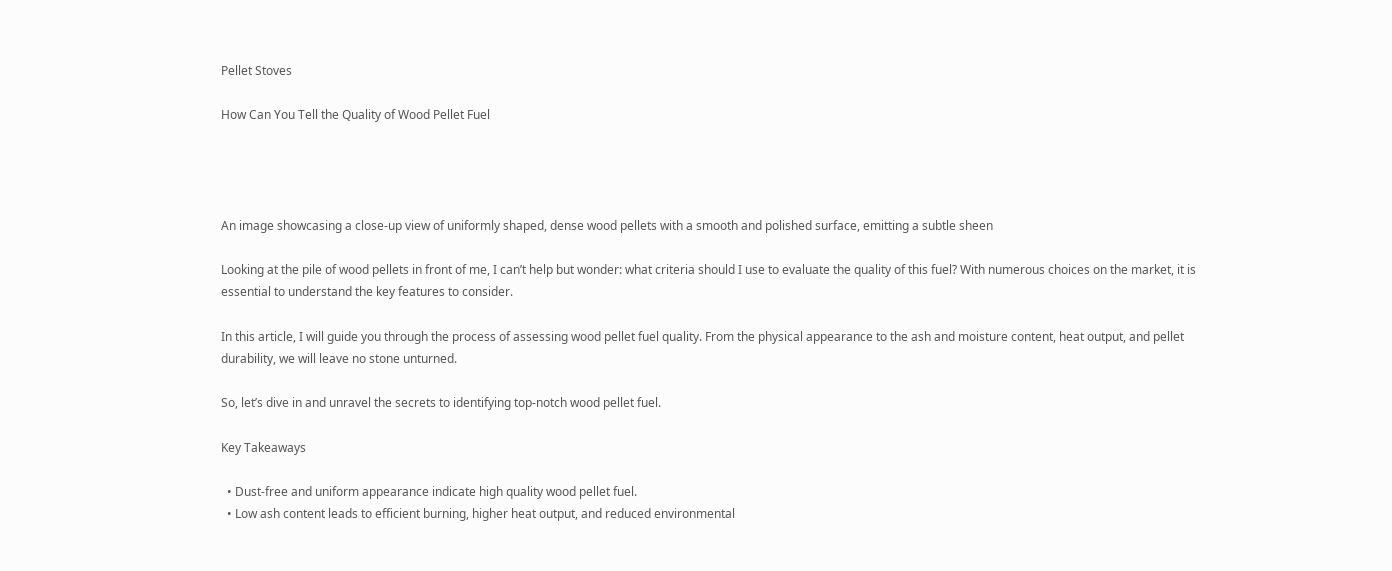Pellet Stoves

How Can You Tell the Quality of Wood Pellet Fuel




An image showcasing a close-up view of uniformly shaped, dense wood pellets with a smooth and polished surface, emitting a subtle sheen

Looking at the pile of wood pellets in front of me, I can’t help but wonder: what criteria should I use to evaluate the quality of this fuel? With numerous choices on the market, it is essential to understand the key features to consider.

In this article, I will guide you through the process of assessing wood pellet fuel quality. From the physical appearance to the ash and moisture content, heat output, and pellet durability, we will leave no stone unturned.

So, let’s dive in and unravel the secrets to identifying top-notch wood pellet fuel.

Key Takeaways

  • Dust-free and uniform appearance indicate high quality wood pellet fuel.
  • Low ash content leads to efficient burning, higher heat output, and reduced environmental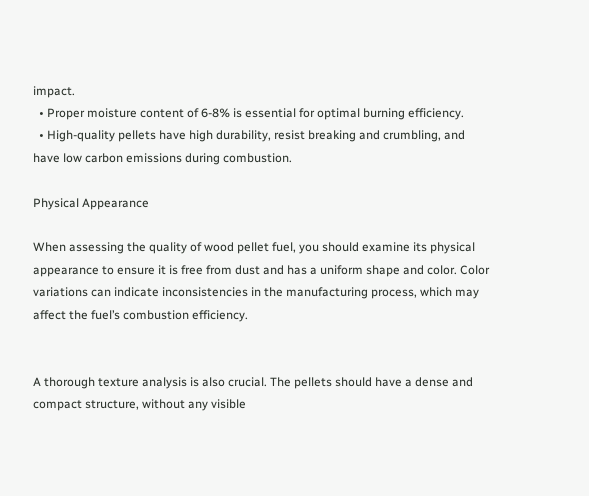impact.
  • Proper moisture content of 6-8% is essential for optimal burning efficiency.
  • High-quality pellets have high durability, resist breaking and crumbling, and have low carbon emissions during combustion.

Physical Appearance

When assessing the quality of wood pellet fuel, you should examine its physical appearance to ensure it is free from dust and has a uniform shape and color. Color variations can indicate inconsistencies in the manufacturing process, which may affect the fuel’s combustion efficiency.


A thorough texture analysis is also crucial. The pellets should have a dense and compact structure, without any visible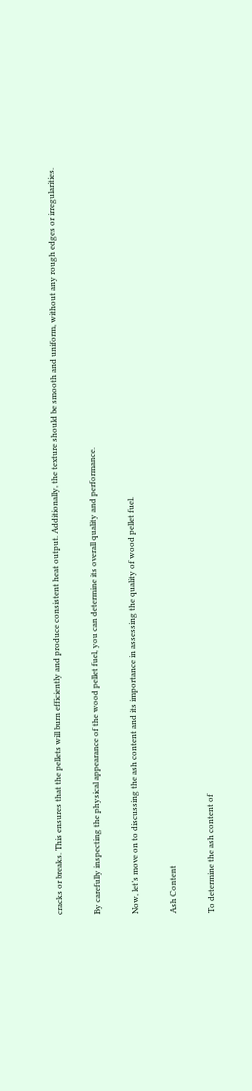cracks or breaks. This ensures that the pellets will burn efficiently and produce consistent heat output. Additionally, the texture should be smooth and uniform, without any rough edges or irregularities.

By carefully inspecting the physical appearance of the wood pellet fuel, you can determine its overall quality and performance.

Now, let’s move on to discussing the ash content and its importance in assessing the quality of wood pellet fuel.

Ash Content

To determine the ash content of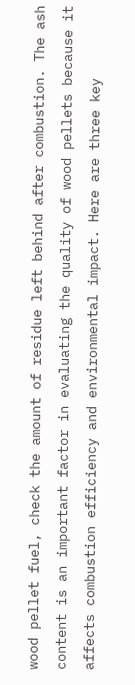wood pellet fuel, check the amount of residue left behind after combustion. The ash content is an important factor in evaluating the quality of wood pellets because it affects combustion efficiency and environmental impact. Here are three key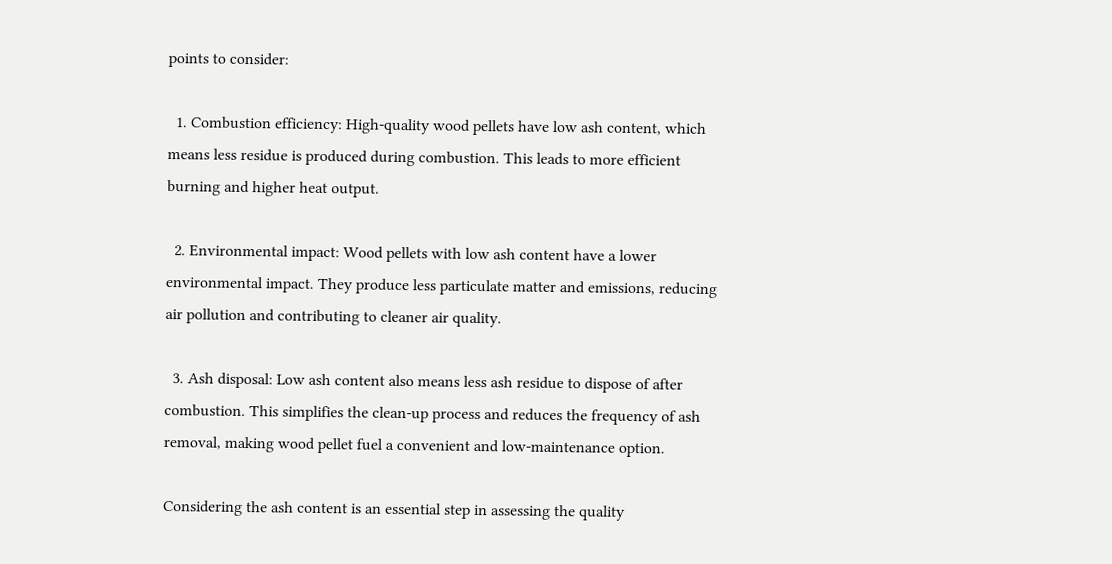points to consider:

  1. Combustion efficiency: High-quality wood pellets have low ash content, which means less residue is produced during combustion. This leads to more efficient burning and higher heat output.

  2. Environmental impact: Wood pellets with low ash content have a lower environmental impact. They produce less particulate matter and emissions, reducing air pollution and contributing to cleaner air quality.

  3. Ash disposal: Low ash content also means less ash residue to dispose of after combustion. This simplifies the clean-up process and reduces the frequency of ash removal, making wood pellet fuel a convenient and low-maintenance option.

Considering the ash content is an essential step in assessing the quality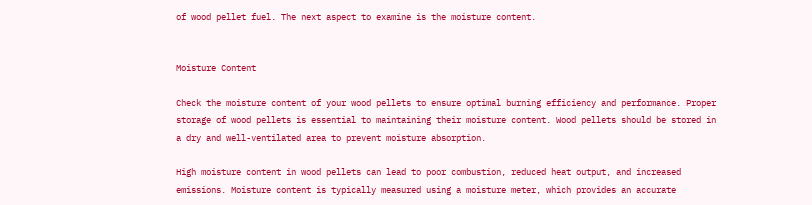of wood pellet fuel. The next aspect to examine is the moisture content.


Moisture Content

Check the moisture content of your wood pellets to ensure optimal burning efficiency and performance. Proper storage of wood pellets is essential to maintaining their moisture content. Wood pellets should be stored in a dry and well-ventilated area to prevent moisture absorption.

High moisture content in wood pellets can lead to poor combustion, reduced heat output, and increased emissions. Moisture content is typically measured using a moisture meter, which provides an accurate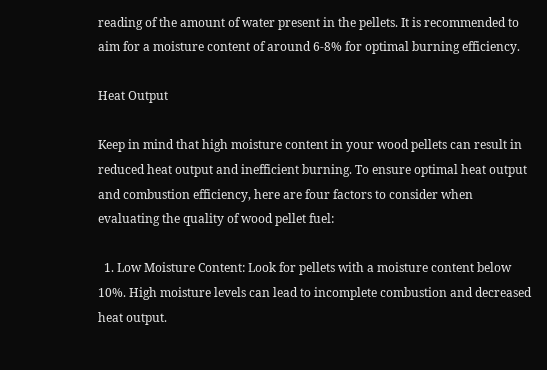reading of the amount of water present in the pellets. It is recommended to aim for a moisture content of around 6-8% for optimal burning efficiency.

Heat Output

Keep in mind that high moisture content in your wood pellets can result in reduced heat output and inefficient burning. To ensure optimal heat output and combustion efficiency, here are four factors to consider when evaluating the quality of wood pellet fuel:

  1. Low Moisture Content: Look for pellets with a moisture content below 10%. High moisture levels can lead to incomplete combustion and decreased heat output.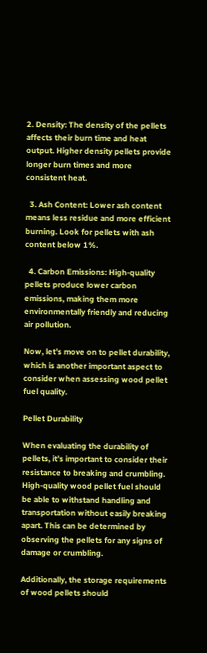2. Density: The density of the pellets affects their burn time and heat output. Higher density pellets provide longer burn times and more consistent heat.

  3. Ash Content: Lower ash content means less residue and more efficient burning. Look for pellets with ash content below 1%.

  4. Carbon Emissions: High-quality pellets produce lower carbon emissions, making them more environmentally friendly and reducing air pollution.

Now, let’s move on to pellet durability, which is another important aspect to consider when assessing wood pellet fuel quality.

Pellet Durability

When evaluating the durability of pellets, it’s important to consider their resistance to breaking and crumbling. High-quality wood pellet fuel should be able to withstand handling and transportation without easily breaking apart. This can be determined by observing the pellets for any signs of damage or crumbling.

Additionally, the storage requirements of wood pellets should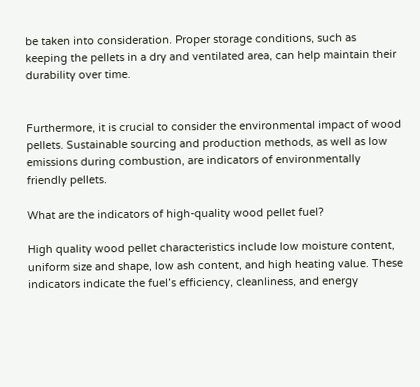be taken into consideration. Proper storage conditions, such as keeping the pellets in a dry and ventilated area, can help maintain their durability over time.


Furthermore, it is crucial to consider the environmental impact of wood pellets. Sustainable sourcing and production methods, as well as low emissions during combustion, are indicators of environmentally friendly pellets.

What are the indicators of high-quality wood pellet fuel?

High quality wood pellet characteristics include low moisture content, uniform size and shape, low ash content, and high heating value. These indicators indicate the fuel’s efficiency, cleanliness, and energy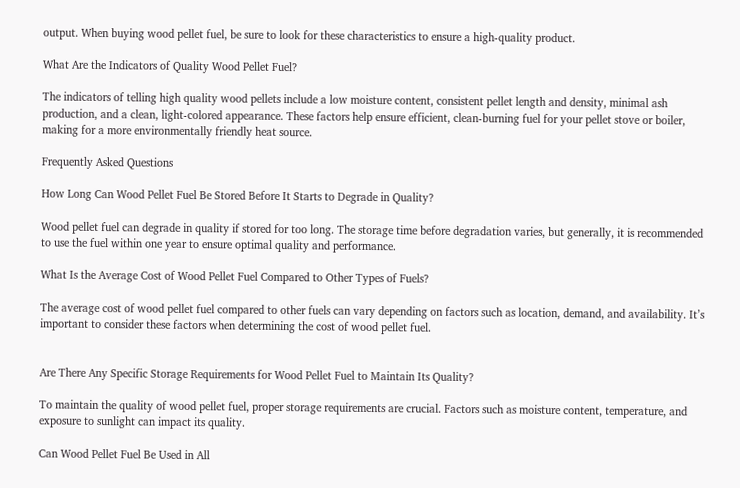output. When buying wood pellet fuel, be sure to look for these characteristics to ensure a high-quality product.

What Are the Indicators of Quality Wood Pellet Fuel?

The indicators of telling high quality wood pellets include a low moisture content, consistent pellet length and density, minimal ash production, and a clean, light-colored appearance. These factors help ensure efficient, clean-burning fuel for your pellet stove or boiler, making for a more environmentally friendly heat source.

Frequently Asked Questions

How Long Can Wood Pellet Fuel Be Stored Before It Starts to Degrade in Quality?

Wood pellet fuel can degrade in quality if stored for too long. The storage time before degradation varies, but generally, it is recommended to use the fuel within one year to ensure optimal quality and performance.

What Is the Average Cost of Wood Pellet Fuel Compared to Other Types of Fuels?

The average cost of wood pellet fuel compared to other fuels can vary depending on factors such as location, demand, and availability. It’s important to consider these factors when determining the cost of wood pellet fuel.


Are There Any Specific Storage Requirements for Wood Pellet Fuel to Maintain Its Quality?

To maintain the quality of wood pellet fuel, proper storage requirements are crucial. Factors such as moisture content, temperature, and exposure to sunlight can impact its quality.

Can Wood Pellet Fuel Be Used in All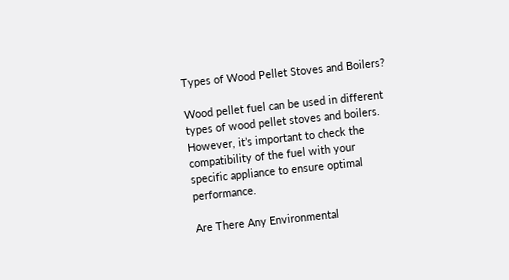Types of Wood Pellet Stoves and Boilers?

Wood pellet fuel can be used in different types of wood pellet stoves and boilers. However, it’s important to check the compatibility of the fuel with your specific appliance to ensure optimal performance.

Are There Any Environmental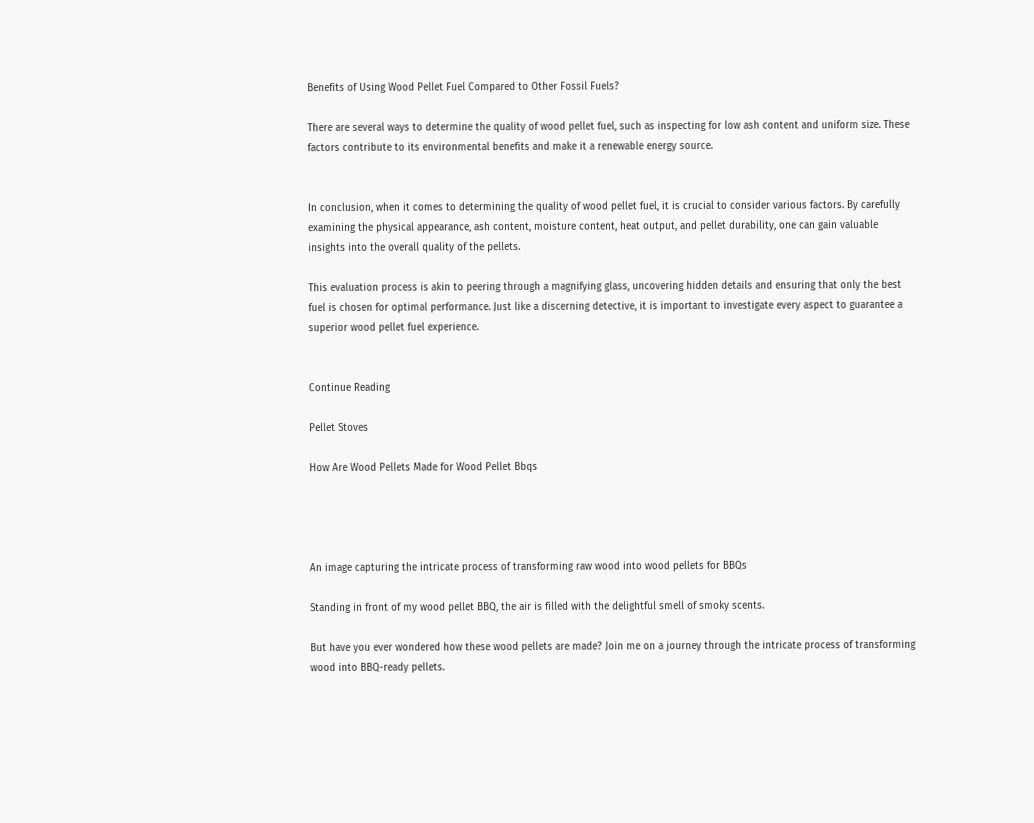Benefits of Using Wood Pellet Fuel Compared to Other Fossil Fuels?

There are several ways to determine the quality of wood pellet fuel, such as inspecting for low ash content and uniform size. These factors contribute to its environmental benefits and make it a renewable energy source.


In conclusion, when it comes to determining the quality of wood pellet fuel, it is crucial to consider various factors. By carefully examining the physical appearance, ash content, moisture content, heat output, and pellet durability, one can gain valuable insights into the overall quality of the pellets.

This evaluation process is akin to peering through a magnifying glass, uncovering hidden details and ensuring that only the best fuel is chosen for optimal performance. Just like a discerning detective, it is important to investigate every aspect to guarantee a superior wood pellet fuel experience.


Continue Reading

Pellet Stoves

How Are Wood Pellets Made for Wood Pellet Bbqs




An image capturing the intricate process of transforming raw wood into wood pellets for BBQs

Standing in front of my wood pellet BBQ, the air is filled with the delightful smell of smoky scents.

But have you ever wondered how these wood pellets are made? Join me on a journey through the intricate process of transforming wood into BBQ-ready pellets.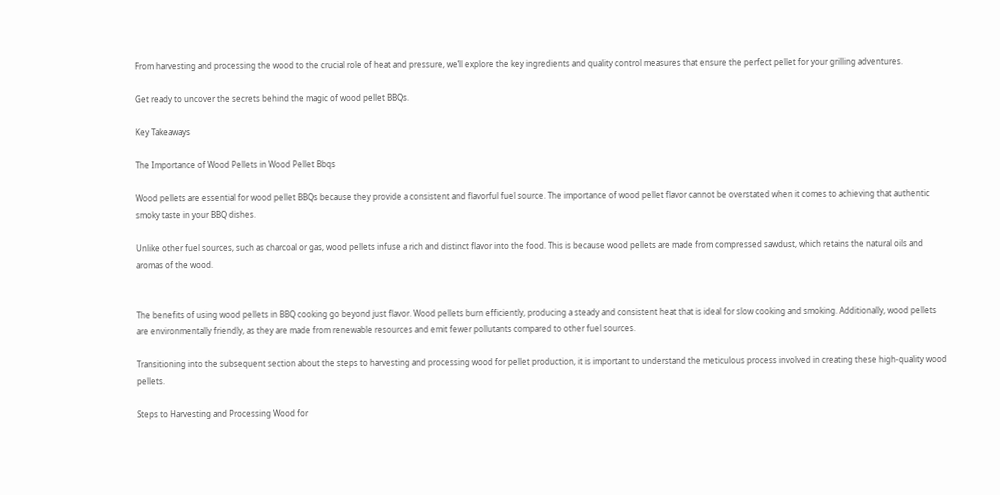From harvesting and processing the wood to the crucial role of heat and pressure, we’ll explore the key ingredients and quality control measures that ensure the perfect pellet for your grilling adventures.

Get ready to uncover the secrets behind the magic of wood pellet BBQs.

Key Takeaways

The Importance of Wood Pellets in Wood Pellet Bbqs

Wood pellets are essential for wood pellet BBQs because they provide a consistent and flavorful fuel source. The importance of wood pellet flavor cannot be overstated when it comes to achieving that authentic smoky taste in your BBQ dishes.

Unlike other fuel sources, such as charcoal or gas, wood pellets infuse a rich and distinct flavor into the food. This is because wood pellets are made from compressed sawdust, which retains the natural oils and aromas of the wood.


The benefits of using wood pellets in BBQ cooking go beyond just flavor. Wood pellets burn efficiently, producing a steady and consistent heat that is ideal for slow cooking and smoking. Additionally, wood pellets are environmentally friendly, as they are made from renewable resources and emit fewer pollutants compared to other fuel sources.

Transitioning into the subsequent section about the steps to harvesting and processing wood for pellet production, it is important to understand the meticulous process involved in creating these high-quality wood pellets.

Steps to Harvesting and Processing Wood for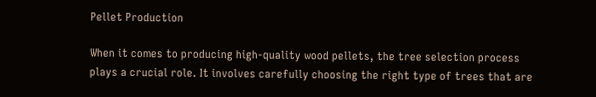Pellet Production

When it comes to producing high-quality wood pellets, the tree selection process plays a crucial role. It involves carefully choosing the right type of trees that are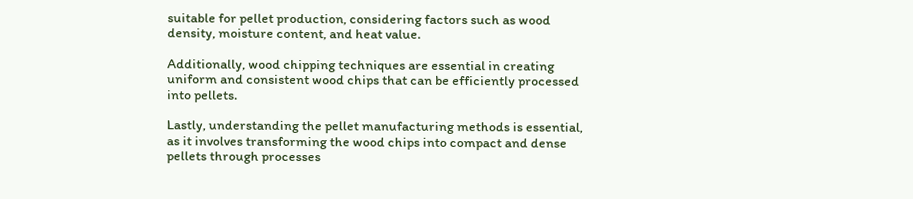suitable for pellet production, considering factors such as wood density, moisture content, and heat value.

Additionally, wood chipping techniques are essential in creating uniform and consistent wood chips that can be efficiently processed into pellets.

Lastly, understanding the pellet manufacturing methods is essential, as it involves transforming the wood chips into compact and dense pellets through processes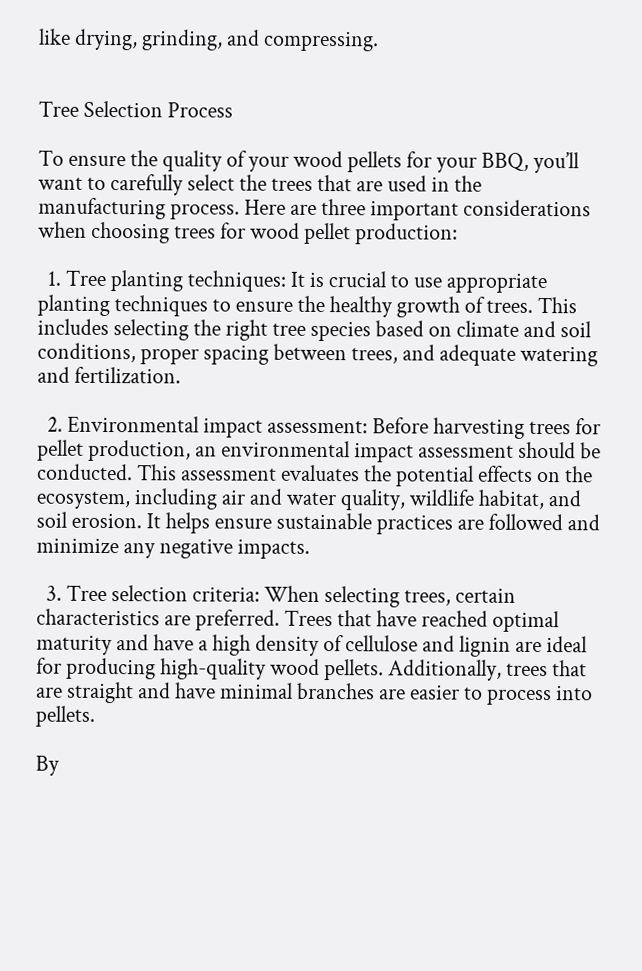like drying, grinding, and compressing.


Tree Selection Process

To ensure the quality of your wood pellets for your BBQ, you’ll want to carefully select the trees that are used in the manufacturing process. Here are three important considerations when choosing trees for wood pellet production:

  1. Tree planting techniques: It is crucial to use appropriate planting techniques to ensure the healthy growth of trees. This includes selecting the right tree species based on climate and soil conditions, proper spacing between trees, and adequate watering and fertilization.

  2. Environmental impact assessment: Before harvesting trees for pellet production, an environmental impact assessment should be conducted. This assessment evaluates the potential effects on the ecosystem, including air and water quality, wildlife habitat, and soil erosion. It helps ensure sustainable practices are followed and minimize any negative impacts.

  3. Tree selection criteria: When selecting trees, certain characteristics are preferred. Trees that have reached optimal maturity and have a high density of cellulose and lignin are ideal for producing high-quality wood pellets. Additionally, trees that are straight and have minimal branches are easier to process into pellets.

By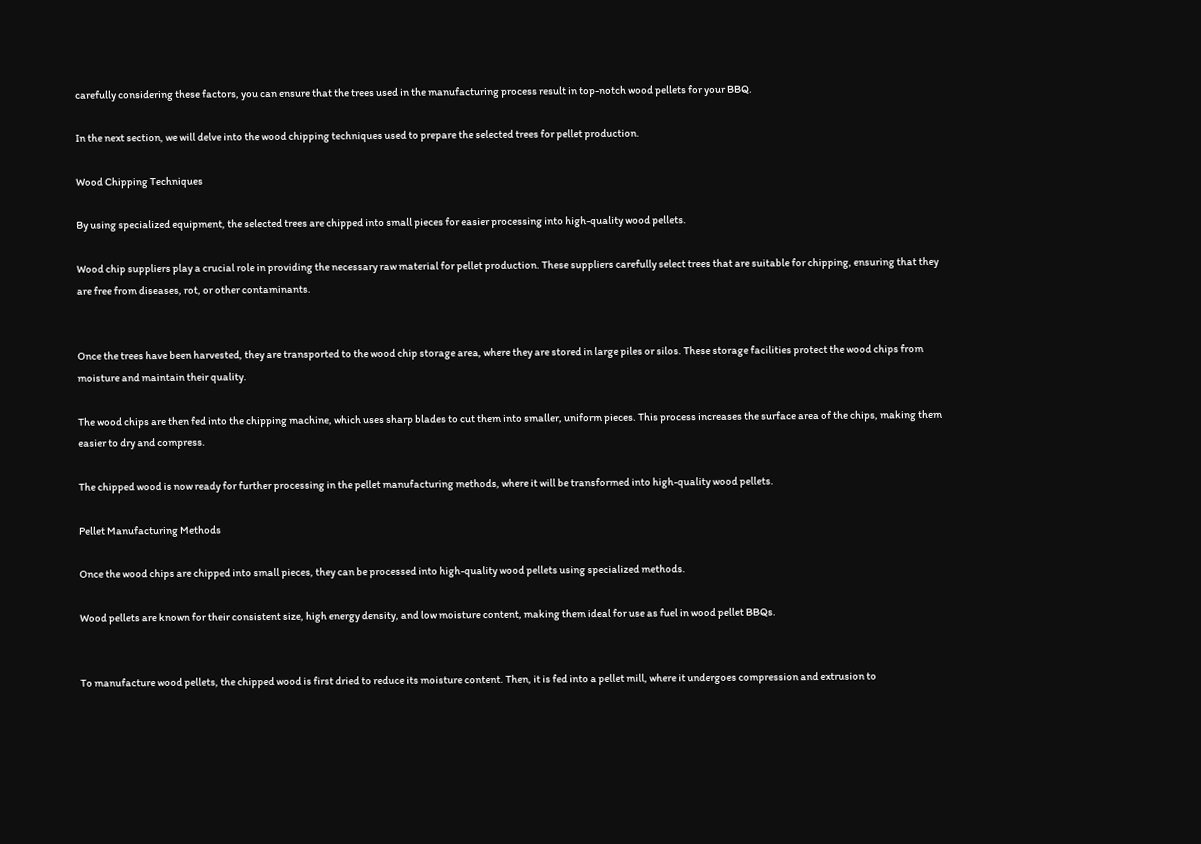carefully considering these factors, you can ensure that the trees used in the manufacturing process result in top-notch wood pellets for your BBQ.

In the next section, we will delve into the wood chipping techniques used to prepare the selected trees for pellet production.

Wood Chipping Techniques

By using specialized equipment, the selected trees are chipped into small pieces for easier processing into high-quality wood pellets.

Wood chip suppliers play a crucial role in providing the necessary raw material for pellet production. These suppliers carefully select trees that are suitable for chipping, ensuring that they are free from diseases, rot, or other contaminants.


Once the trees have been harvested, they are transported to the wood chip storage area, where they are stored in large piles or silos. These storage facilities protect the wood chips from moisture and maintain their quality.

The wood chips are then fed into the chipping machine, which uses sharp blades to cut them into smaller, uniform pieces. This process increases the surface area of the chips, making them easier to dry and compress.

The chipped wood is now ready for further processing in the pellet manufacturing methods, where it will be transformed into high-quality wood pellets.

Pellet Manufacturing Methods

Once the wood chips are chipped into small pieces, they can be processed into high-quality wood pellets using specialized methods.

Wood pellets are known for their consistent size, high energy density, and low moisture content, making them ideal for use as fuel in wood pellet BBQs.


To manufacture wood pellets, the chipped wood is first dried to reduce its moisture content. Then, it is fed into a pellet mill, where it undergoes compression and extrusion to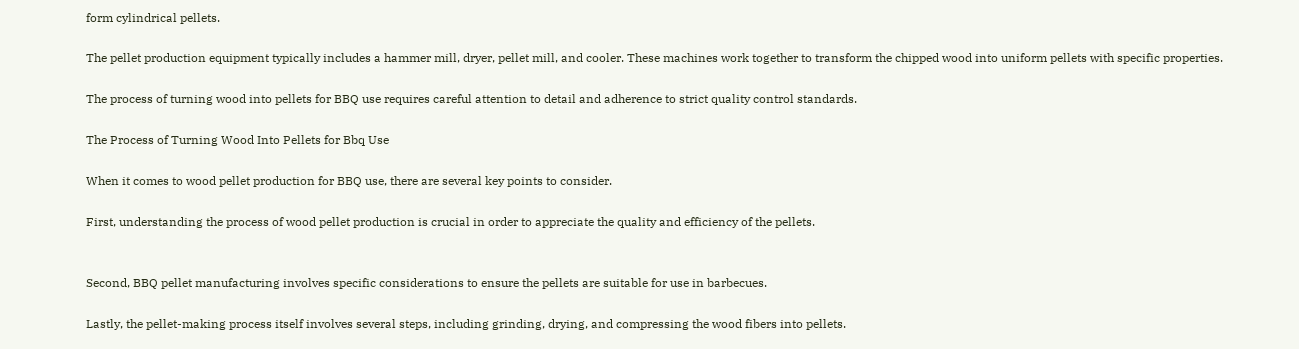form cylindrical pellets.

The pellet production equipment typically includes a hammer mill, dryer, pellet mill, and cooler. These machines work together to transform the chipped wood into uniform pellets with specific properties.

The process of turning wood into pellets for BBQ use requires careful attention to detail and adherence to strict quality control standards.

The Process of Turning Wood Into Pellets for Bbq Use

When it comes to wood pellet production for BBQ use, there are several key points to consider.

First, understanding the process of wood pellet production is crucial in order to appreciate the quality and efficiency of the pellets.


Second, BBQ pellet manufacturing involves specific considerations to ensure the pellets are suitable for use in barbecues.

Lastly, the pellet-making process itself involves several steps, including grinding, drying, and compressing the wood fibers into pellets.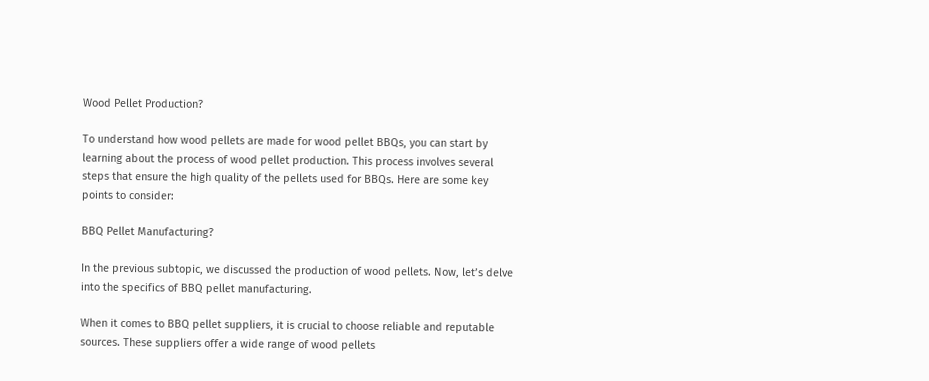Wood Pellet Production?

To understand how wood pellets are made for wood pellet BBQs, you can start by learning about the process of wood pellet production. This process involves several steps that ensure the high quality of the pellets used for BBQs. Here are some key points to consider:

BBQ Pellet Manufacturing?

In the previous subtopic, we discussed the production of wood pellets. Now, let’s delve into the specifics of BBQ pellet manufacturing.

When it comes to BBQ pellet suppliers, it is crucial to choose reliable and reputable sources. These suppliers offer a wide range of wood pellets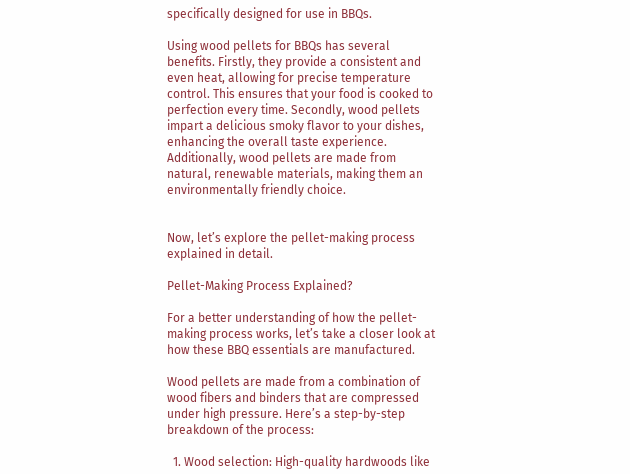specifically designed for use in BBQs.

Using wood pellets for BBQs has several benefits. Firstly, they provide a consistent and even heat, allowing for precise temperature control. This ensures that your food is cooked to perfection every time. Secondly, wood pellets impart a delicious smoky flavor to your dishes, enhancing the overall taste experience. Additionally, wood pellets are made from natural, renewable materials, making them an environmentally friendly choice.


Now, let’s explore the pellet-making process explained in detail.

Pellet-Making Process Explained?

For a better understanding of how the pellet-making process works, let’s take a closer look at how these BBQ essentials are manufactured.

Wood pellets are made from a combination of wood fibers and binders that are compressed under high pressure. Here’s a step-by-step breakdown of the process:

  1. Wood selection: High-quality hardwoods like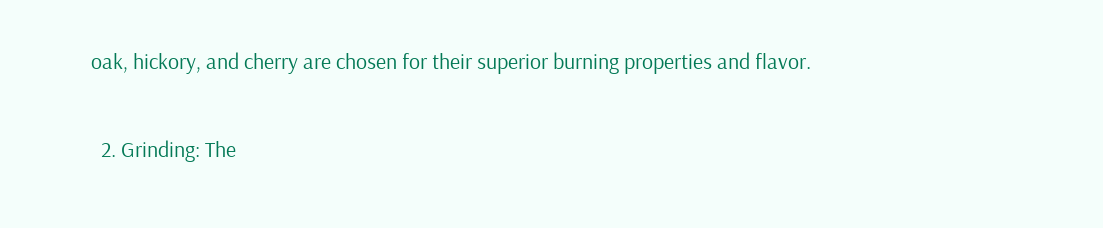oak, hickory, and cherry are chosen for their superior burning properties and flavor.

  2. Grinding: The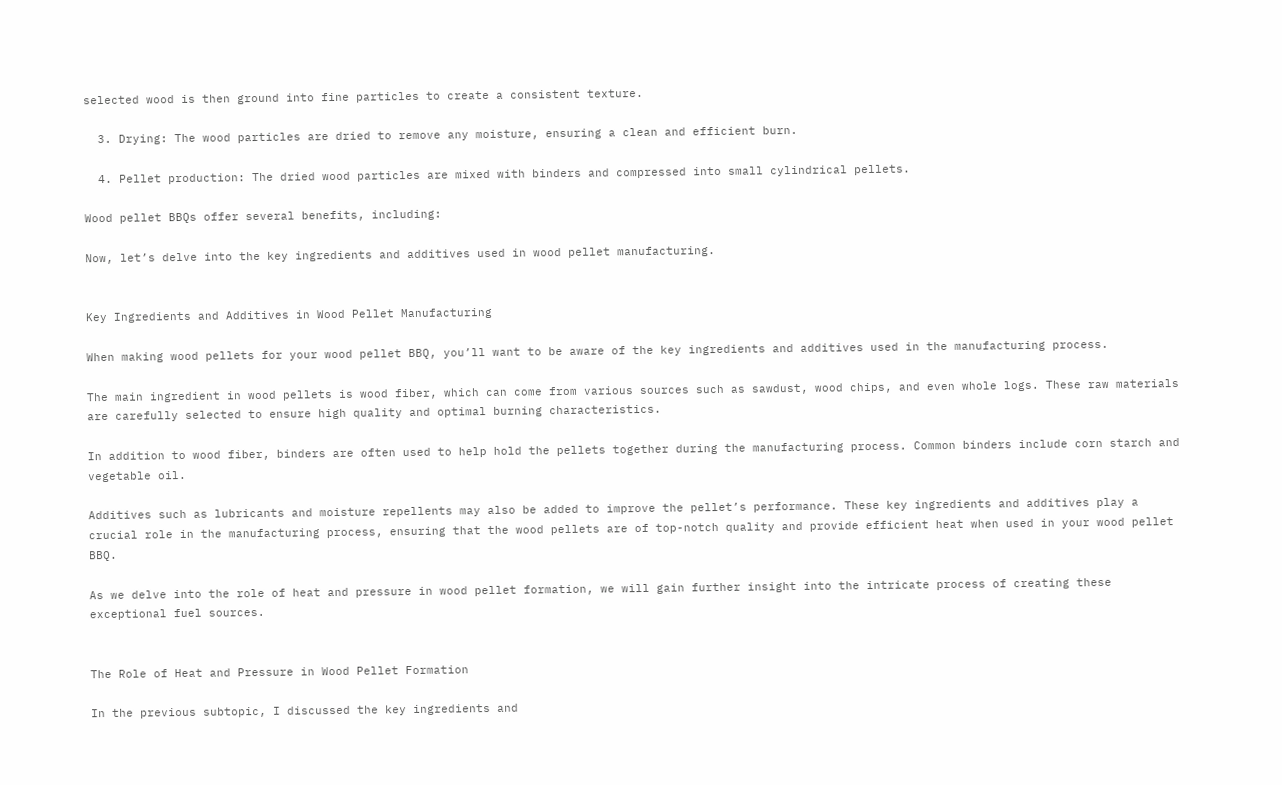selected wood is then ground into fine particles to create a consistent texture.

  3. Drying: The wood particles are dried to remove any moisture, ensuring a clean and efficient burn.

  4. Pellet production: The dried wood particles are mixed with binders and compressed into small cylindrical pellets.

Wood pellet BBQs offer several benefits, including:

Now, let’s delve into the key ingredients and additives used in wood pellet manufacturing.


Key Ingredients and Additives in Wood Pellet Manufacturing

When making wood pellets for your wood pellet BBQ, you’ll want to be aware of the key ingredients and additives used in the manufacturing process.

The main ingredient in wood pellets is wood fiber, which can come from various sources such as sawdust, wood chips, and even whole logs. These raw materials are carefully selected to ensure high quality and optimal burning characteristics.

In addition to wood fiber, binders are often used to help hold the pellets together during the manufacturing process. Common binders include corn starch and vegetable oil.

Additives such as lubricants and moisture repellents may also be added to improve the pellet’s performance. These key ingredients and additives play a crucial role in the manufacturing process, ensuring that the wood pellets are of top-notch quality and provide efficient heat when used in your wood pellet BBQ.

As we delve into the role of heat and pressure in wood pellet formation, we will gain further insight into the intricate process of creating these exceptional fuel sources.


The Role of Heat and Pressure in Wood Pellet Formation

In the previous subtopic, I discussed the key ingredients and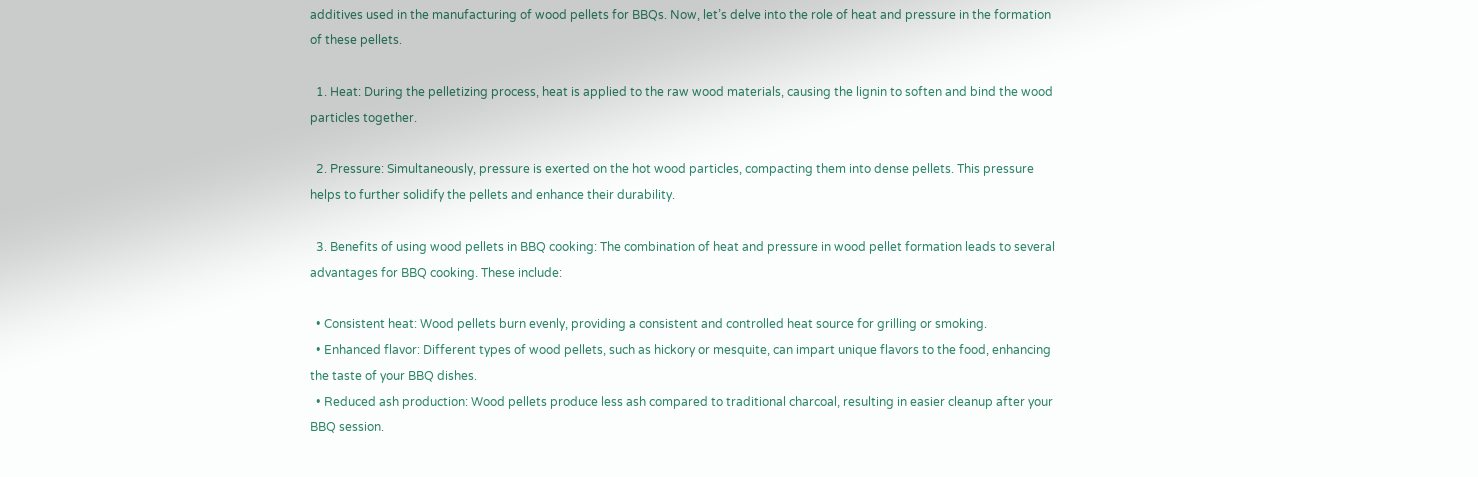additives used in the manufacturing of wood pellets for BBQs. Now, let’s delve into the role of heat and pressure in the formation of these pellets.

  1. Heat: During the pelletizing process, heat is applied to the raw wood materials, causing the lignin to soften and bind the wood particles together.

  2. Pressure: Simultaneously, pressure is exerted on the hot wood particles, compacting them into dense pellets. This pressure helps to further solidify the pellets and enhance their durability.

  3. Benefits of using wood pellets in BBQ cooking: The combination of heat and pressure in wood pellet formation leads to several advantages for BBQ cooking. These include:

  • Consistent heat: Wood pellets burn evenly, providing a consistent and controlled heat source for grilling or smoking.
  • Enhanced flavor: Different types of wood pellets, such as hickory or mesquite, can impart unique flavors to the food, enhancing the taste of your BBQ dishes.
  • Reduced ash production: Wood pellets produce less ash compared to traditional charcoal, resulting in easier cleanup after your BBQ session.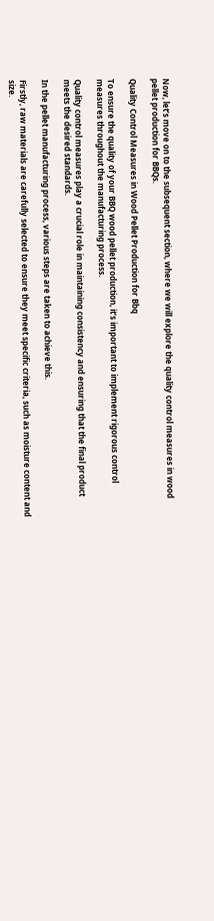Now, let’s move on to the subsequent section, where we will explore the quality control measures in wood pellet production for BBQs.

Quality Control Measures in Wood Pellet Production for Bbq

To ensure the quality of your BBQ wood pellet production, it’s important to implement rigorous control measures throughout the manufacturing process.

Quality control measures play a crucial role in maintaining consistency and ensuring that the final product meets the desired standards.

In the pellet manufacturing process, various steps are taken to achieve this.

Firstly, raw materials are carefully selected to ensure they meet specific criteria, such as moisture content and size.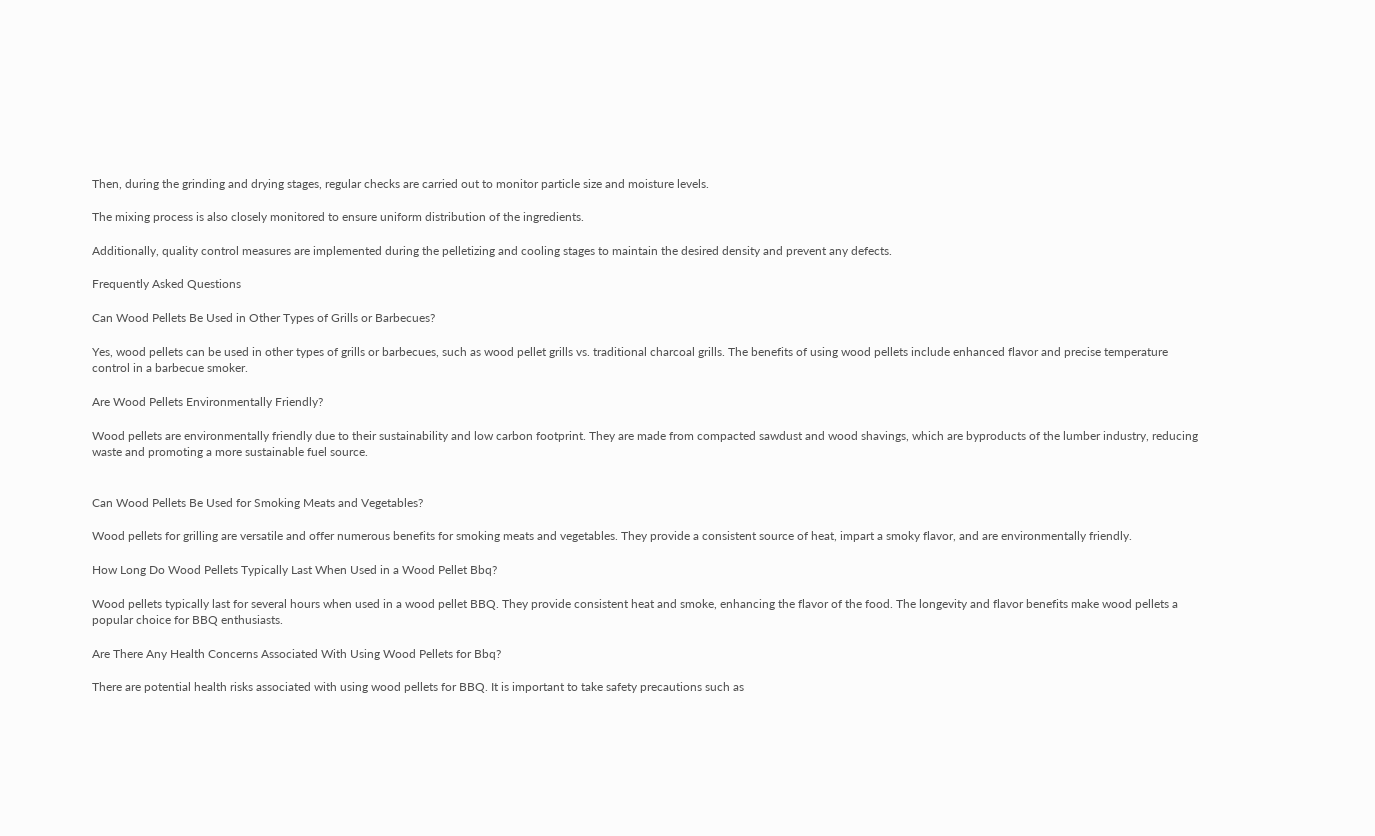Then, during the grinding and drying stages, regular checks are carried out to monitor particle size and moisture levels.

The mixing process is also closely monitored to ensure uniform distribution of the ingredients.

Additionally, quality control measures are implemented during the pelletizing and cooling stages to maintain the desired density and prevent any defects.

Frequently Asked Questions

Can Wood Pellets Be Used in Other Types of Grills or Barbecues?

Yes, wood pellets can be used in other types of grills or barbecues, such as wood pellet grills vs. traditional charcoal grills. The benefits of using wood pellets include enhanced flavor and precise temperature control in a barbecue smoker.

Are Wood Pellets Environmentally Friendly?

Wood pellets are environmentally friendly due to their sustainability and low carbon footprint. They are made from compacted sawdust and wood shavings, which are byproducts of the lumber industry, reducing waste and promoting a more sustainable fuel source.


Can Wood Pellets Be Used for Smoking Meats and Vegetables?

Wood pellets for grilling are versatile and offer numerous benefits for smoking meats and vegetables. They provide a consistent source of heat, impart a smoky flavor, and are environmentally friendly.

How Long Do Wood Pellets Typically Last When Used in a Wood Pellet Bbq?

Wood pellets typically last for several hours when used in a wood pellet BBQ. They provide consistent heat and smoke, enhancing the flavor of the food. The longevity and flavor benefits make wood pellets a popular choice for BBQ enthusiasts.

Are There Any Health Concerns Associated With Using Wood Pellets for Bbq?

There are potential health risks associated with using wood pellets for BBQ. It is important to take safety precautions such as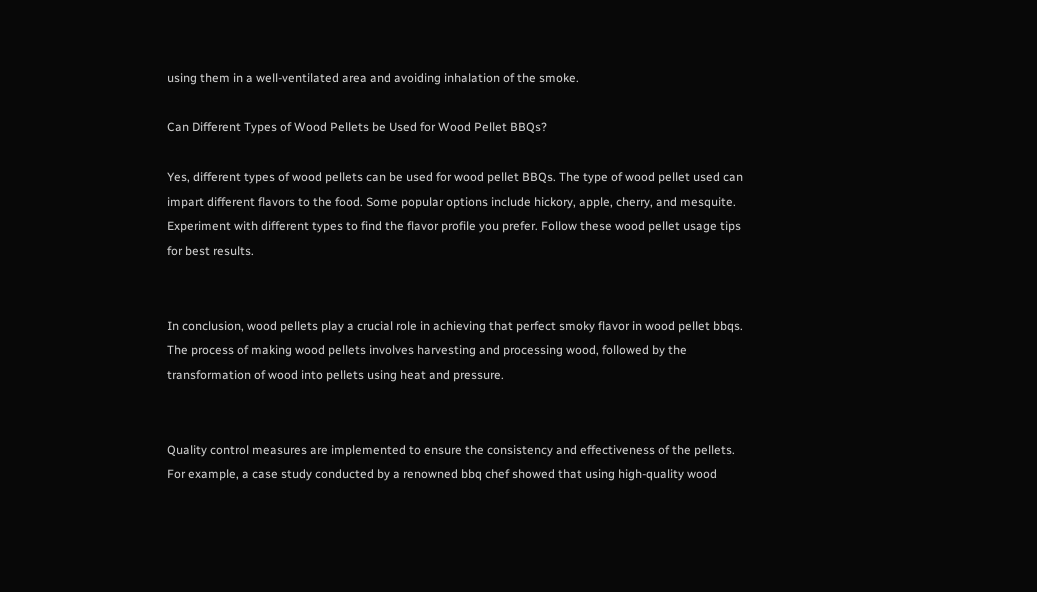using them in a well-ventilated area and avoiding inhalation of the smoke.

Can Different Types of Wood Pellets be Used for Wood Pellet BBQs?

Yes, different types of wood pellets can be used for wood pellet BBQs. The type of wood pellet used can impart different flavors to the food. Some popular options include hickory, apple, cherry, and mesquite. Experiment with different types to find the flavor profile you prefer. Follow these wood pellet usage tips for best results.


In conclusion, wood pellets play a crucial role in achieving that perfect smoky flavor in wood pellet bbqs. The process of making wood pellets involves harvesting and processing wood, followed by the transformation of wood into pellets using heat and pressure.


Quality control measures are implemented to ensure the consistency and effectiveness of the pellets. For example, a case study conducted by a renowned bbq chef showed that using high-quality wood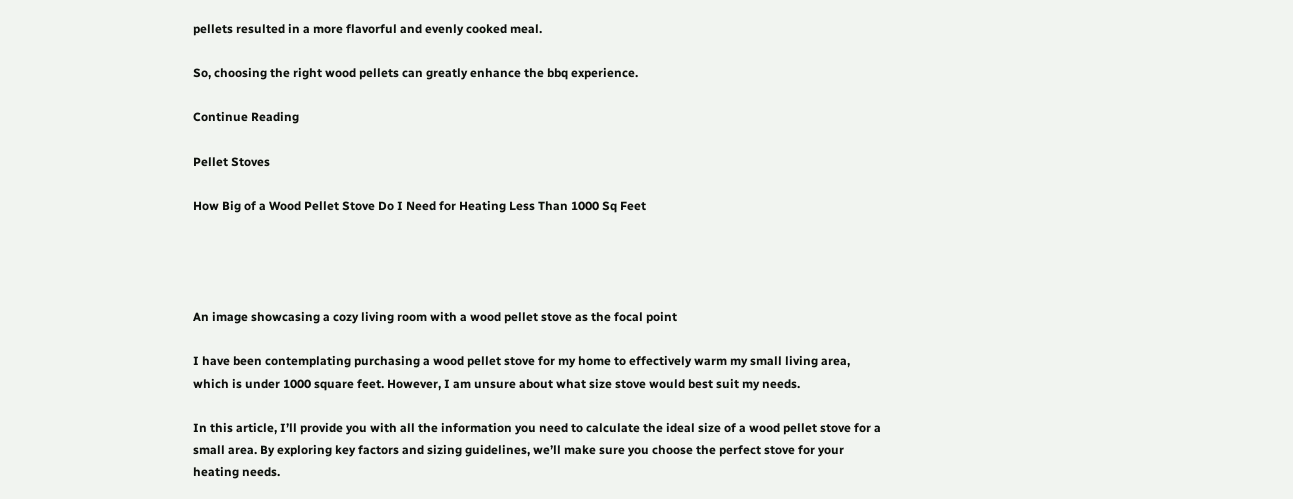pellets resulted in a more flavorful and evenly cooked meal.

So, choosing the right wood pellets can greatly enhance the bbq experience.

Continue Reading

Pellet Stoves

How Big of a Wood Pellet Stove Do I Need for Heating Less Than 1000 Sq Feet




An image showcasing a cozy living room with a wood pellet stove as the focal point

I have been contemplating purchasing a wood pellet stove for my home to effectively warm my small living area, which is under 1000 square feet. However, I am unsure about what size stove would best suit my needs.

In this article, I’ll provide you with all the information you need to calculate the ideal size of a wood pellet stove for a small area. By exploring key factors and sizing guidelines, we’ll make sure you choose the perfect stove for your heating needs.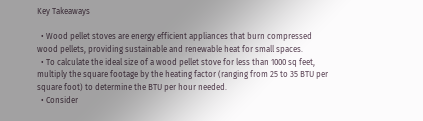Key Takeaways

  • Wood pellet stoves are energy efficient appliances that burn compressed wood pellets, providing sustainable and renewable heat for small spaces.
  • To calculate the ideal size of a wood pellet stove for less than 1000 sq feet, multiply the square footage by the heating factor (ranging from 25 to 35 BTU per square foot) to determine the BTU per hour needed.
  • Consider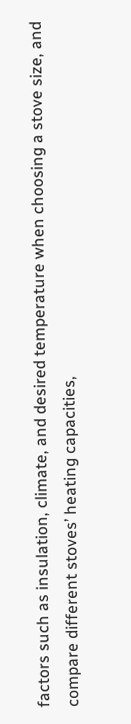factors such as insulation, climate, and desired temperature when choosing a stove size, and compare different stoves’ heating capacities,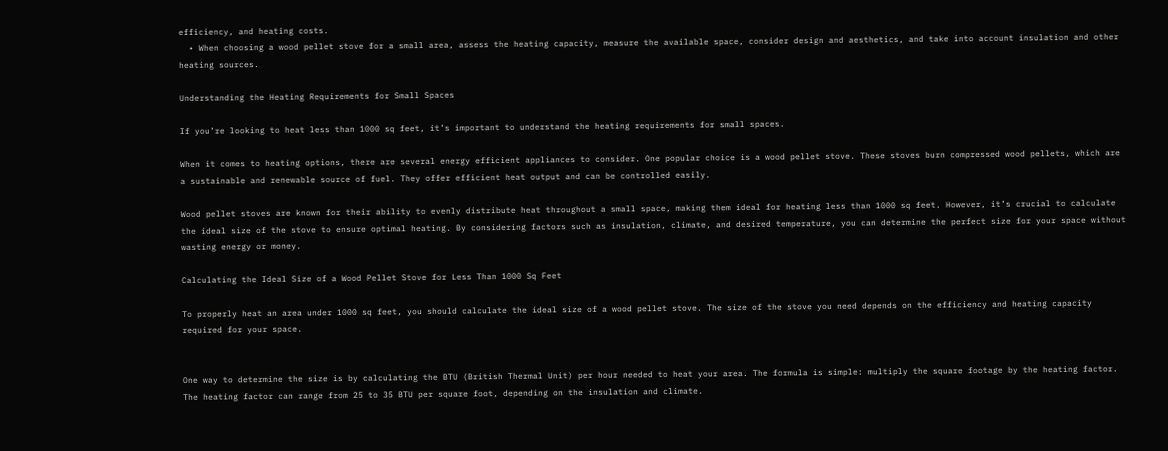efficiency, and heating costs.
  • When choosing a wood pellet stove for a small area, assess the heating capacity, measure the available space, consider design and aesthetics, and take into account insulation and other heating sources.

Understanding the Heating Requirements for Small Spaces

If you’re looking to heat less than 1000 sq feet, it’s important to understand the heating requirements for small spaces.

When it comes to heating options, there are several energy efficient appliances to consider. One popular choice is a wood pellet stove. These stoves burn compressed wood pellets, which are a sustainable and renewable source of fuel. They offer efficient heat output and can be controlled easily.

Wood pellet stoves are known for their ability to evenly distribute heat throughout a small space, making them ideal for heating less than 1000 sq feet. However, it’s crucial to calculate the ideal size of the stove to ensure optimal heating. By considering factors such as insulation, climate, and desired temperature, you can determine the perfect size for your space without wasting energy or money.

Calculating the Ideal Size of a Wood Pellet Stove for Less Than 1000 Sq Feet

To properly heat an area under 1000 sq feet, you should calculate the ideal size of a wood pellet stove. The size of the stove you need depends on the efficiency and heating capacity required for your space.


One way to determine the size is by calculating the BTU (British Thermal Unit) per hour needed to heat your area. The formula is simple: multiply the square footage by the heating factor. The heating factor can range from 25 to 35 BTU per square foot, depending on the insulation and climate.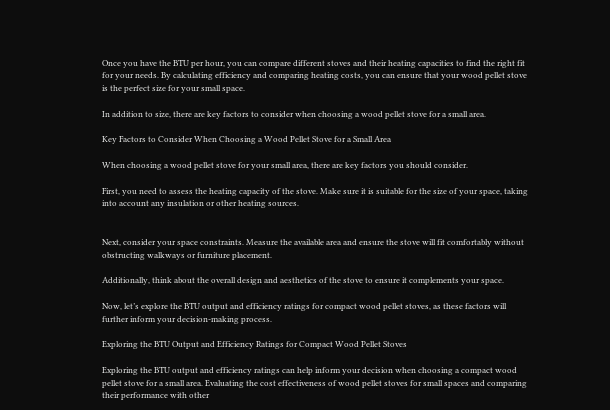Once you have the BTU per hour, you can compare different stoves and their heating capacities to find the right fit for your needs. By calculating efficiency and comparing heating costs, you can ensure that your wood pellet stove is the perfect size for your small space.

In addition to size, there are key factors to consider when choosing a wood pellet stove for a small area.

Key Factors to Consider When Choosing a Wood Pellet Stove for a Small Area

When choosing a wood pellet stove for your small area, there are key factors you should consider.

First, you need to assess the heating capacity of the stove. Make sure it is suitable for the size of your space, taking into account any insulation or other heating sources.


Next, consider your space constraints. Measure the available area and ensure the stove will fit comfortably without obstructing walkways or furniture placement.

Additionally, think about the overall design and aesthetics of the stove to ensure it complements your space.

Now, let’s explore the BTU output and efficiency ratings for compact wood pellet stoves, as these factors will further inform your decision-making process.

Exploring the BTU Output and Efficiency Ratings for Compact Wood Pellet Stoves

Exploring the BTU output and efficiency ratings can help inform your decision when choosing a compact wood pellet stove for a small area. Evaluating the cost effectiveness of wood pellet stoves for small spaces and comparing their performance with other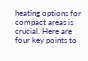heating options for compact areas is crucial. Here are four key points to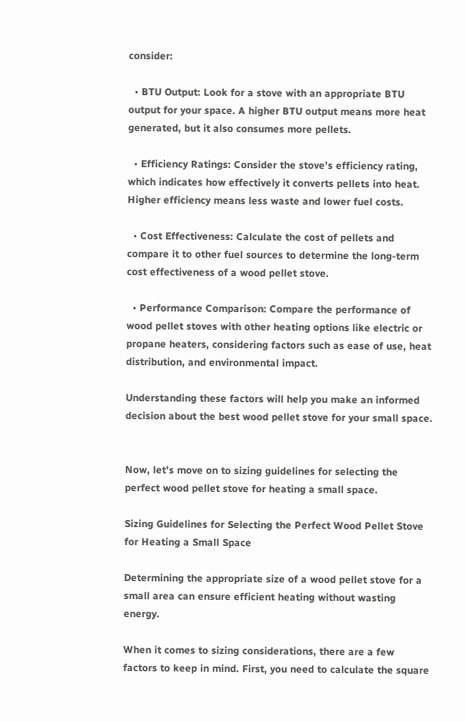consider:

  • BTU Output: Look for a stove with an appropriate BTU output for your space. A higher BTU output means more heat generated, but it also consumes more pellets.

  • Efficiency Ratings: Consider the stove’s efficiency rating, which indicates how effectively it converts pellets into heat. Higher efficiency means less waste and lower fuel costs.

  • Cost Effectiveness: Calculate the cost of pellets and compare it to other fuel sources to determine the long-term cost effectiveness of a wood pellet stove.

  • Performance Comparison: Compare the performance of wood pellet stoves with other heating options like electric or propane heaters, considering factors such as ease of use, heat distribution, and environmental impact.

Understanding these factors will help you make an informed decision about the best wood pellet stove for your small space.


Now, let’s move on to sizing guidelines for selecting the perfect wood pellet stove for heating a small space.

Sizing Guidelines for Selecting the Perfect Wood Pellet Stove for Heating a Small Space

Determining the appropriate size of a wood pellet stove for a small area can ensure efficient heating without wasting energy.

When it comes to sizing considerations, there are a few factors to keep in mind. First, you need to calculate the square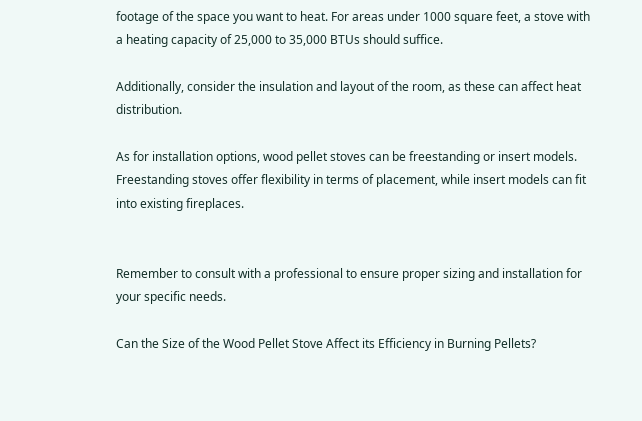footage of the space you want to heat. For areas under 1000 square feet, a stove with a heating capacity of 25,000 to 35,000 BTUs should suffice.

Additionally, consider the insulation and layout of the room, as these can affect heat distribution.

As for installation options, wood pellet stoves can be freestanding or insert models. Freestanding stoves offer flexibility in terms of placement, while insert models can fit into existing fireplaces.


Remember to consult with a professional to ensure proper sizing and installation for your specific needs.

Can the Size of the Wood Pellet Stove Affect its Efficiency in Burning Pellets?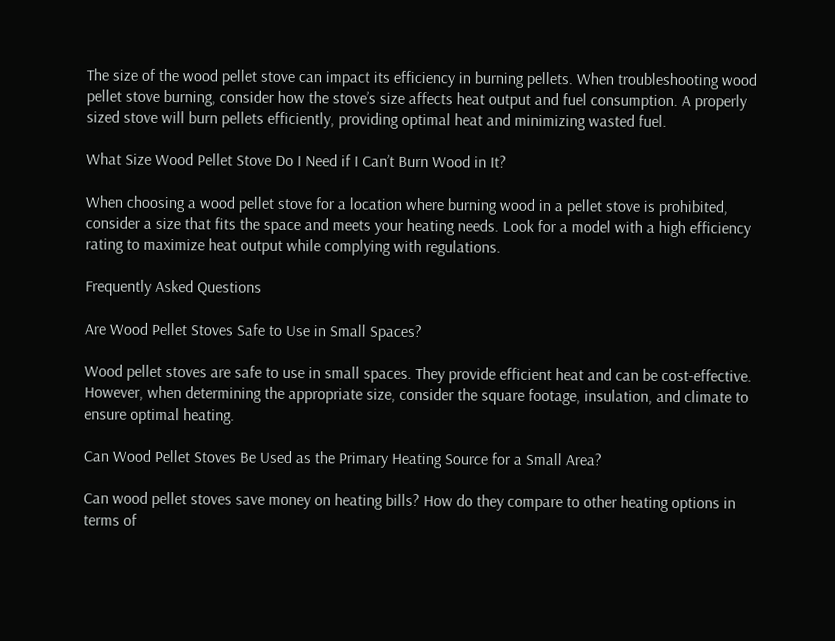The size of the wood pellet stove can impact its efficiency in burning pellets. When troubleshooting wood pellet stove burning, consider how the stove’s size affects heat output and fuel consumption. A properly sized stove will burn pellets efficiently, providing optimal heat and minimizing wasted fuel.

What Size Wood Pellet Stove Do I Need if I Can’t Burn Wood in It?

When choosing a wood pellet stove for a location where burning wood in a pellet stove is prohibited, consider a size that fits the space and meets your heating needs. Look for a model with a high efficiency rating to maximize heat output while complying with regulations.

Frequently Asked Questions

Are Wood Pellet Stoves Safe to Use in Small Spaces?

Wood pellet stoves are safe to use in small spaces. They provide efficient heat and can be cost-effective. However, when determining the appropriate size, consider the square footage, insulation, and climate to ensure optimal heating.

Can Wood Pellet Stoves Be Used as the Primary Heating Source for a Small Area?

Can wood pellet stoves save money on heating bills? How do they compare to other heating options in terms of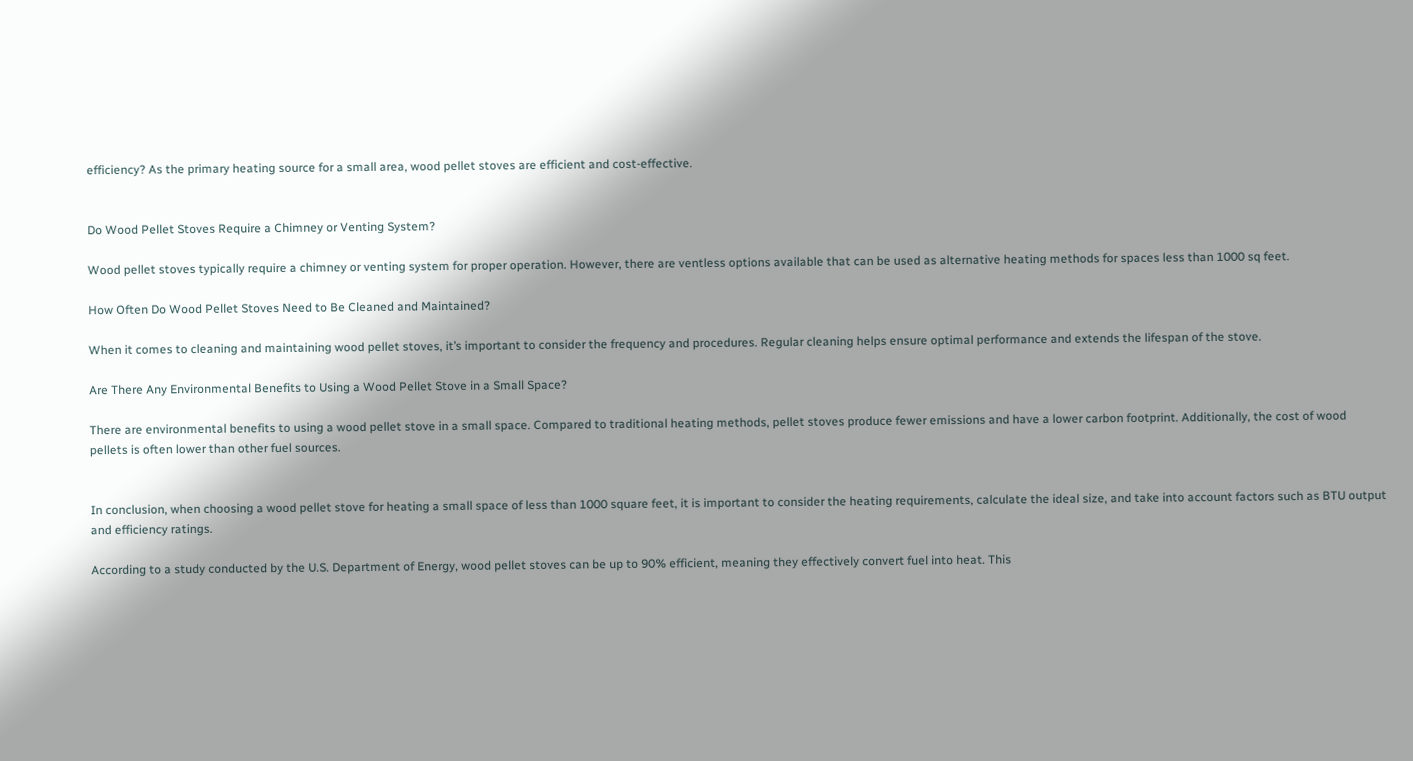efficiency? As the primary heating source for a small area, wood pellet stoves are efficient and cost-effective.


Do Wood Pellet Stoves Require a Chimney or Venting System?

Wood pellet stoves typically require a chimney or venting system for proper operation. However, there are ventless options available that can be used as alternative heating methods for spaces less than 1000 sq feet.

How Often Do Wood Pellet Stoves Need to Be Cleaned and Maintained?

When it comes to cleaning and maintaining wood pellet stoves, it’s important to consider the frequency and procedures. Regular cleaning helps ensure optimal performance and extends the lifespan of the stove.

Are There Any Environmental Benefits to Using a Wood Pellet Stove in a Small Space?

There are environmental benefits to using a wood pellet stove in a small space. Compared to traditional heating methods, pellet stoves produce fewer emissions and have a lower carbon footprint. Additionally, the cost of wood pellets is often lower than other fuel sources.


In conclusion, when choosing a wood pellet stove for heating a small space of less than 1000 square feet, it is important to consider the heating requirements, calculate the ideal size, and take into account factors such as BTU output and efficiency ratings.

According to a study conducted by the U.S. Department of Energy, wood pellet stoves can be up to 90% efficient, meaning they effectively convert fuel into heat. This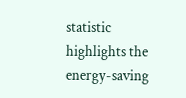statistic highlights the energy-saving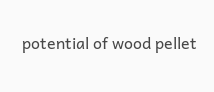potential of wood pellet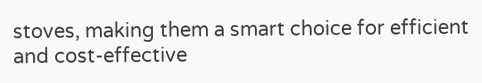stoves, making them a smart choice for efficient and cost-effective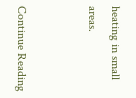heating in small areas.


Continue Reading